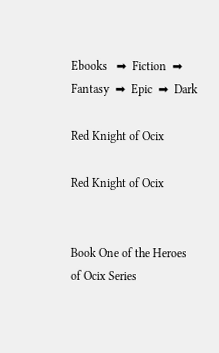Ebooks   ➡  Fiction  ➡  Fantasy  ➡  Epic  ➡  Dark

Red Knight of Ocix

Red Knight of Ocix


Book One of the Heroes of Ocix Series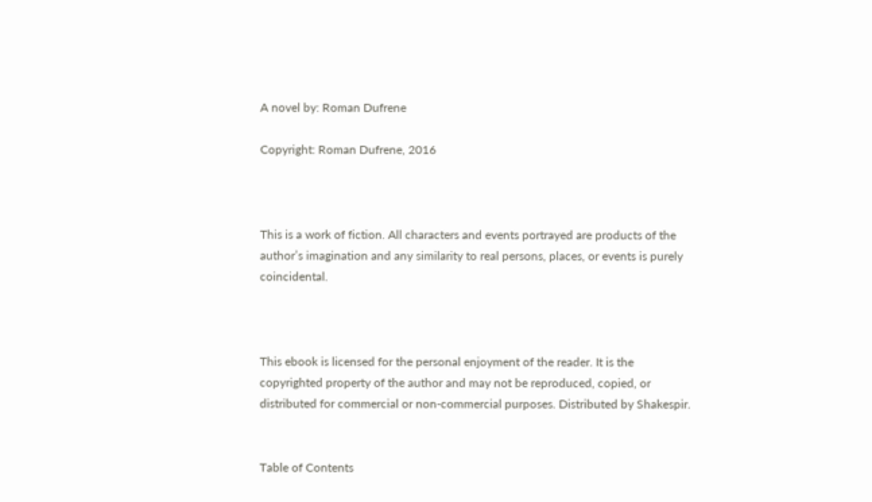A novel by: Roman Dufrene

Copyright: Roman Dufrene, 2016



This is a work of fiction. All characters and events portrayed are products of the author’s imagination and any similarity to real persons, places, or events is purely coincidental.



This ebook is licensed for the personal enjoyment of the reader. It is the copyrighted property of the author and may not be reproduced, copied, or distributed for commercial or non-commercial purposes. Distributed by Shakespir.


Table of Contents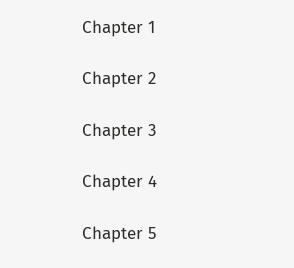Chapter 1

Chapter 2

Chapter 3

Chapter 4

Chapter 5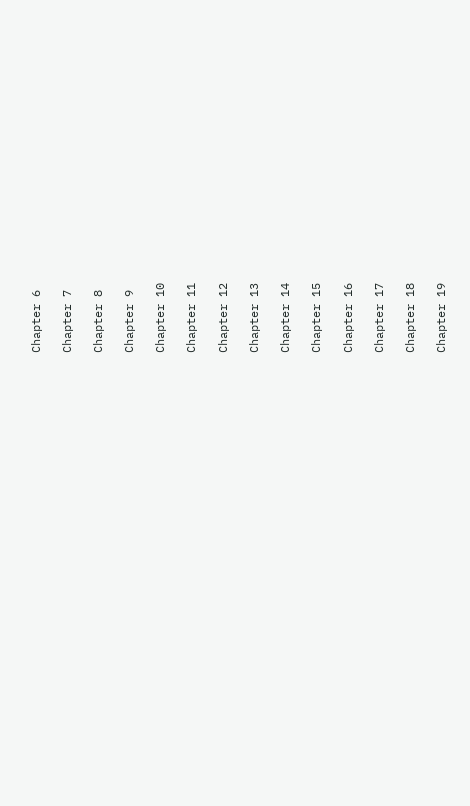Chapter 6

Chapter 7

Chapter 8

Chapter 9

Chapter 10

Chapter 11

Chapter 12

Chapter 13

Chapter 14

Chapter 15

Chapter 16

Chapter 17

Chapter 18

Chapter 19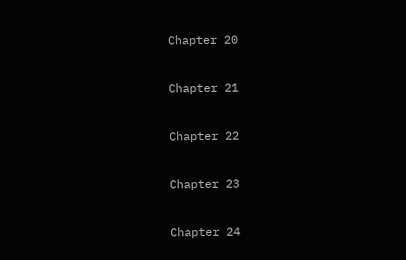Chapter 20

Chapter 21

Chapter 22

Chapter 23

Chapter 24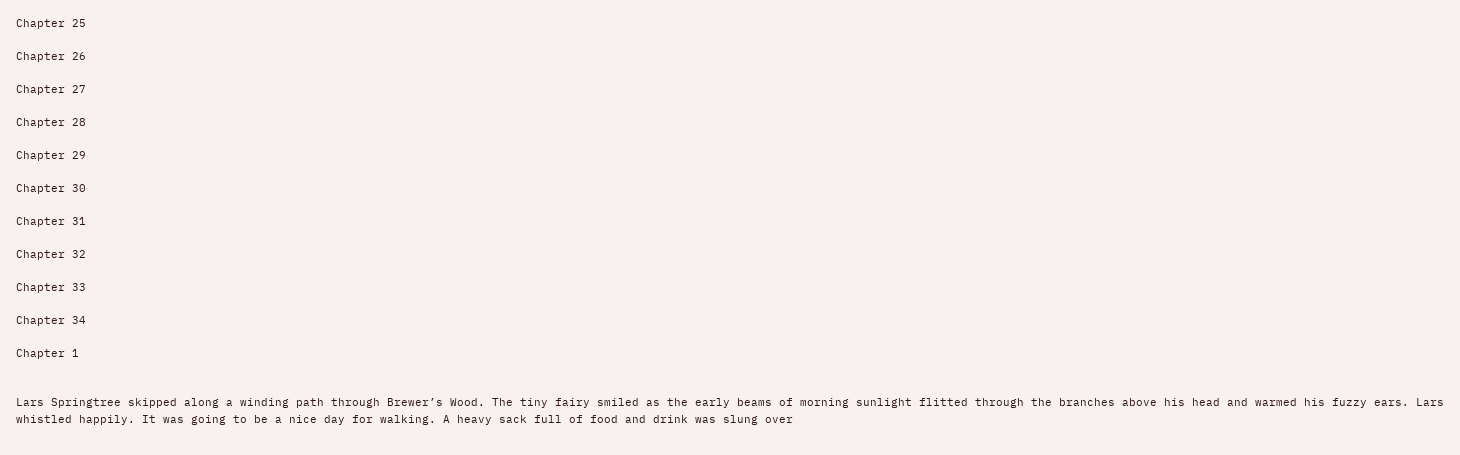Chapter 25

Chapter 26

Chapter 27

Chapter 28

Chapter 29

Chapter 30

Chapter 31

Chapter 32

Chapter 33

Chapter 34

Chapter 1


Lars Springtree skipped along a winding path through Brewer’s Wood. The tiny fairy smiled as the early beams of morning sunlight flitted through the branches above his head and warmed his fuzzy ears. Lars whistled happily. It was going to be a nice day for walking. A heavy sack full of food and drink was slung over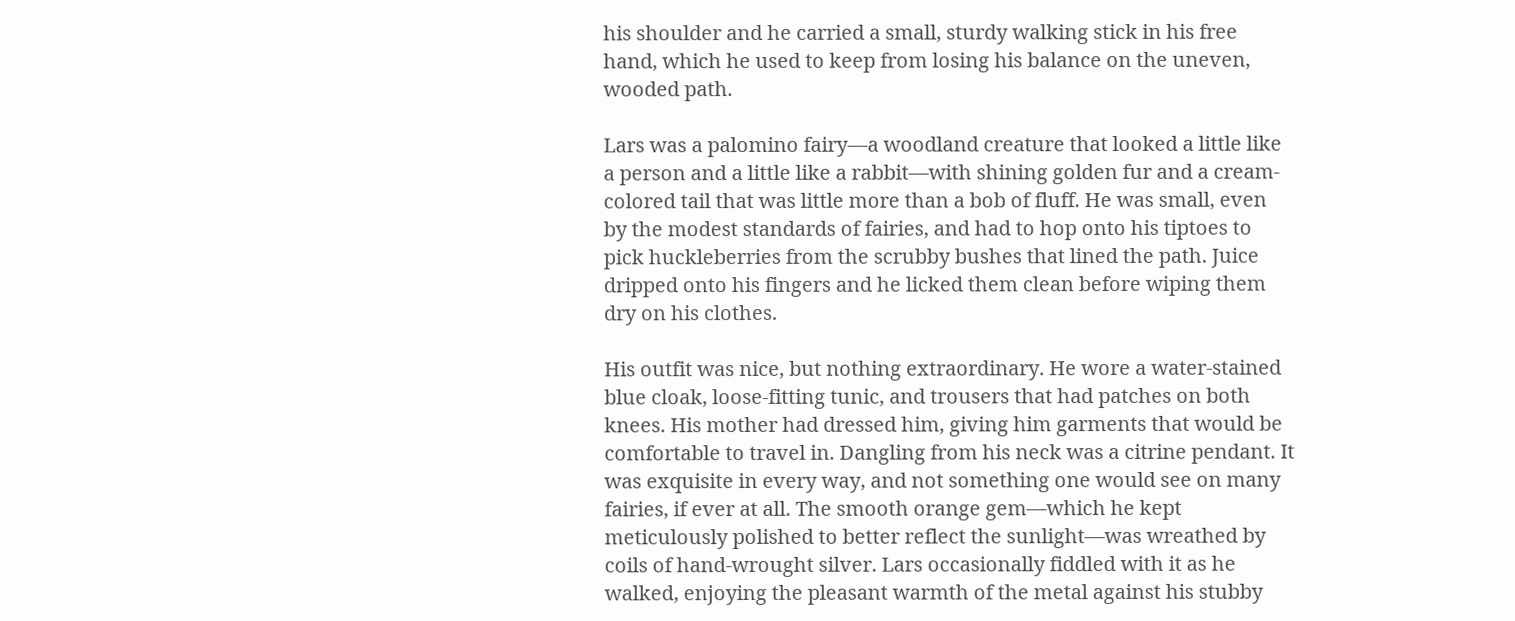his shoulder and he carried a small, sturdy walking stick in his free hand, which he used to keep from losing his balance on the uneven, wooded path.

Lars was a palomino fairy—a woodland creature that looked a little like a person and a little like a rabbit—with shining golden fur and a cream-colored tail that was little more than a bob of fluff. He was small, even by the modest standards of fairies, and had to hop onto his tiptoes to pick huckleberries from the scrubby bushes that lined the path. Juice dripped onto his fingers and he licked them clean before wiping them dry on his clothes.

His outfit was nice, but nothing extraordinary. He wore a water-stained blue cloak, loose-fitting tunic, and trousers that had patches on both knees. His mother had dressed him, giving him garments that would be comfortable to travel in. Dangling from his neck was a citrine pendant. It was exquisite in every way, and not something one would see on many fairies, if ever at all. The smooth orange gem—which he kept meticulously polished to better reflect the sunlight—was wreathed by coils of hand-wrought silver. Lars occasionally fiddled with it as he walked, enjoying the pleasant warmth of the metal against his stubby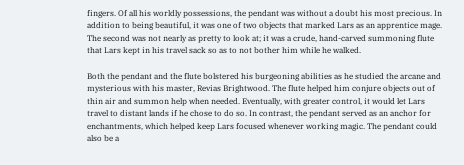fingers. Of all his worldly possessions, the pendant was without a doubt his most precious. In addition to being beautiful, it was one of two objects that marked Lars as an apprentice mage. The second was not nearly as pretty to look at; it was a crude, hand-carved summoning flute that Lars kept in his travel sack so as to not bother him while he walked.

Both the pendant and the flute bolstered his burgeoning abilities as he studied the arcane and mysterious with his master, Revias Brightwood. The flute helped him conjure objects out of thin air and summon help when needed. Eventually, with greater control, it would let Lars travel to distant lands if he chose to do so. In contrast, the pendant served as an anchor for enchantments, which helped keep Lars focused whenever working magic. The pendant could also be a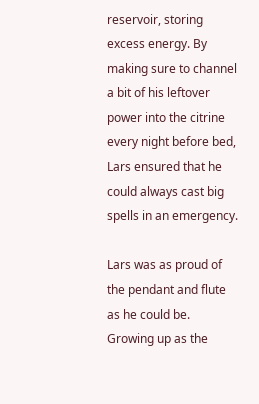reservoir, storing excess energy. By making sure to channel a bit of his leftover power into the citrine every night before bed, Lars ensured that he could always cast big spells in an emergency.

Lars was as proud of the pendant and flute as he could be. Growing up as the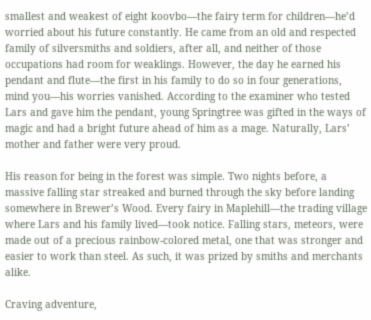smallest and weakest of eight koovbo—the fairy term for children—he’d worried about his future constantly. He came from an old and respected family of silversmiths and soldiers, after all, and neither of those occupations had room for weaklings. However, the day he earned his pendant and flute—the first in his family to do so in four generations, mind you—his worries vanished. According to the examiner who tested Lars and gave him the pendant, young Springtree was gifted in the ways of magic and had a bright future ahead of him as a mage. Naturally, Lars’ mother and father were very proud.

His reason for being in the forest was simple. Two nights before, a massive falling star streaked and burned through the sky before landing somewhere in Brewer’s Wood. Every fairy in Maplehill—the trading village where Lars and his family lived—took notice. Falling stars, meteors, were made out of a precious rainbow-colored metal, one that was stronger and easier to work than steel. As such, it was prized by smiths and merchants alike.

Craving adventure,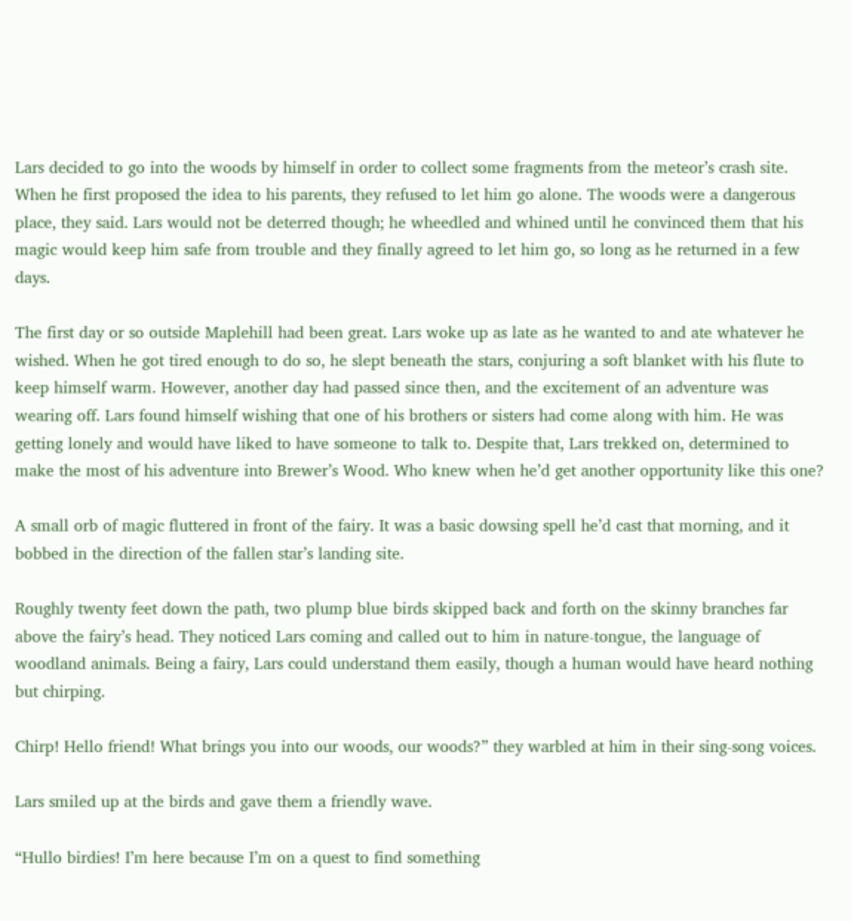Lars decided to go into the woods by himself in order to collect some fragments from the meteor’s crash site. When he first proposed the idea to his parents, they refused to let him go alone. The woods were a dangerous place, they said. Lars would not be deterred though; he wheedled and whined until he convinced them that his magic would keep him safe from trouble and they finally agreed to let him go, so long as he returned in a few days.

The first day or so outside Maplehill had been great. Lars woke up as late as he wanted to and ate whatever he wished. When he got tired enough to do so, he slept beneath the stars, conjuring a soft blanket with his flute to keep himself warm. However, another day had passed since then, and the excitement of an adventure was wearing off. Lars found himself wishing that one of his brothers or sisters had come along with him. He was getting lonely and would have liked to have someone to talk to. Despite that, Lars trekked on, determined to make the most of his adventure into Brewer’s Wood. Who knew when he’d get another opportunity like this one?

A small orb of magic fluttered in front of the fairy. It was a basic dowsing spell he’d cast that morning, and it bobbed in the direction of the fallen star’s landing site.

Roughly twenty feet down the path, two plump blue birds skipped back and forth on the skinny branches far above the fairy’s head. They noticed Lars coming and called out to him in nature-tongue, the language of woodland animals. Being a fairy, Lars could understand them easily, though a human would have heard nothing but chirping.

Chirp! Hello friend! What brings you into our woods, our woods?” they warbled at him in their sing-song voices.

Lars smiled up at the birds and gave them a friendly wave.

“Hullo birdies! I’m here because I’m on a quest to find something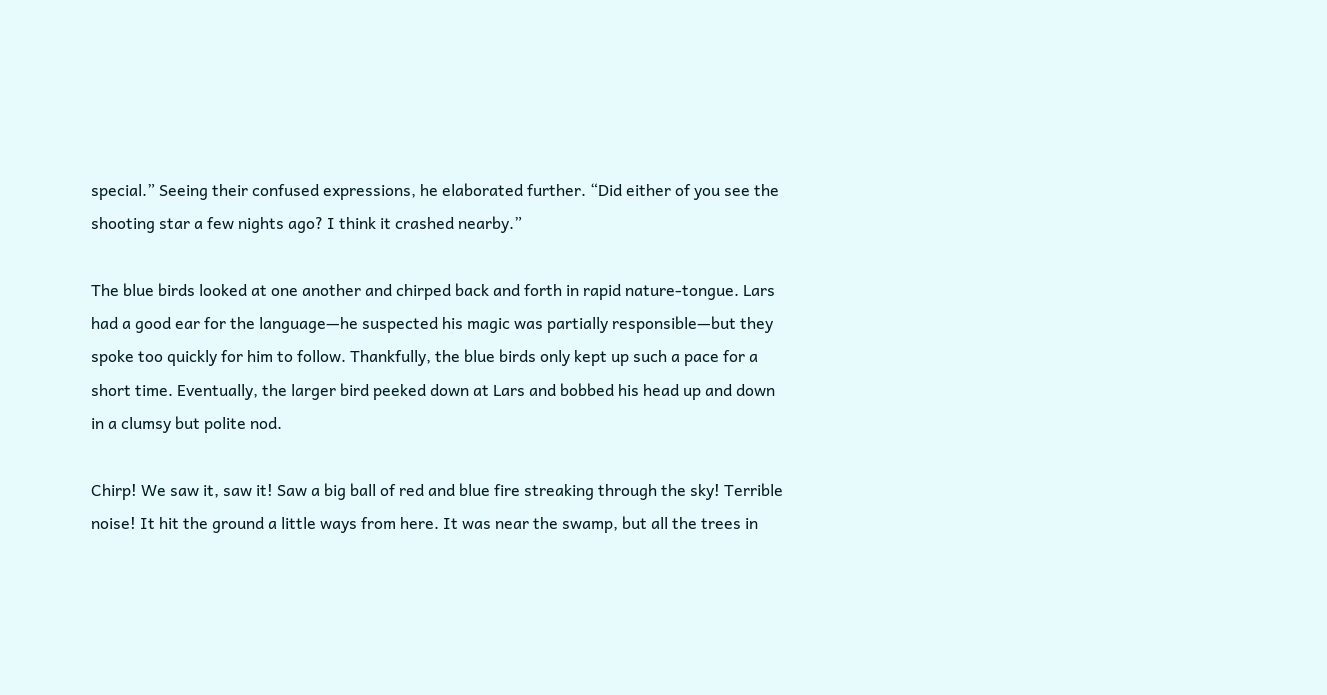special.” Seeing their confused expressions, he elaborated further. “Did either of you see the shooting star a few nights ago? I think it crashed nearby.”

The blue birds looked at one another and chirped back and forth in rapid nature-tongue. Lars had a good ear for the language—he suspected his magic was partially responsible—but they spoke too quickly for him to follow. Thankfully, the blue birds only kept up such a pace for a short time. Eventually, the larger bird peeked down at Lars and bobbed his head up and down in a clumsy but polite nod.

Chirp! We saw it, saw it! Saw a big ball of red and blue fire streaking through the sky! Terrible noise! It hit the ground a little ways from here. It was near the swamp, but all the trees in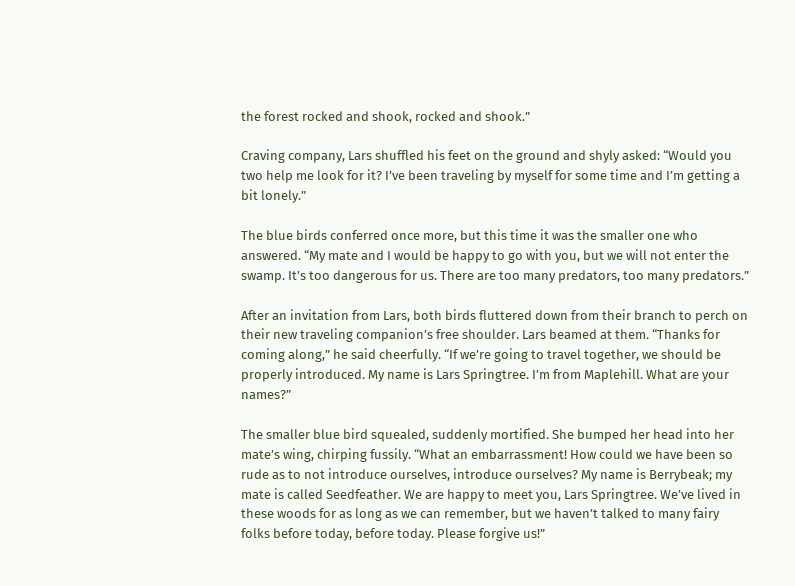the forest rocked and shook, rocked and shook.”

Craving company, Lars shuffled his feet on the ground and shyly asked: “Would you two help me look for it? I’ve been traveling by myself for some time and I’m getting a bit lonely.”

The blue birds conferred once more, but this time it was the smaller one who answered. “My mate and I would be happy to go with you, but we will not enter the swamp. It’s too dangerous for us. There are too many predators, too many predators.”

After an invitation from Lars, both birds fluttered down from their branch to perch on their new traveling companion’s free shoulder. Lars beamed at them. “Thanks for coming along,” he said cheerfully. “If we’re going to travel together, we should be properly introduced. My name is Lars Springtree. I’m from Maplehill. What are your names?”

The smaller blue bird squealed, suddenly mortified. She bumped her head into her mate’s wing, chirping fussily. “What an embarrassment! How could we have been so rude as to not introduce ourselves, introduce ourselves? My name is Berrybeak; my mate is called Seedfeather. We are happy to meet you, Lars Springtree. We’ve lived in these woods for as long as we can remember, but we haven’t talked to many fairy folks before today, before today. Please forgive us!”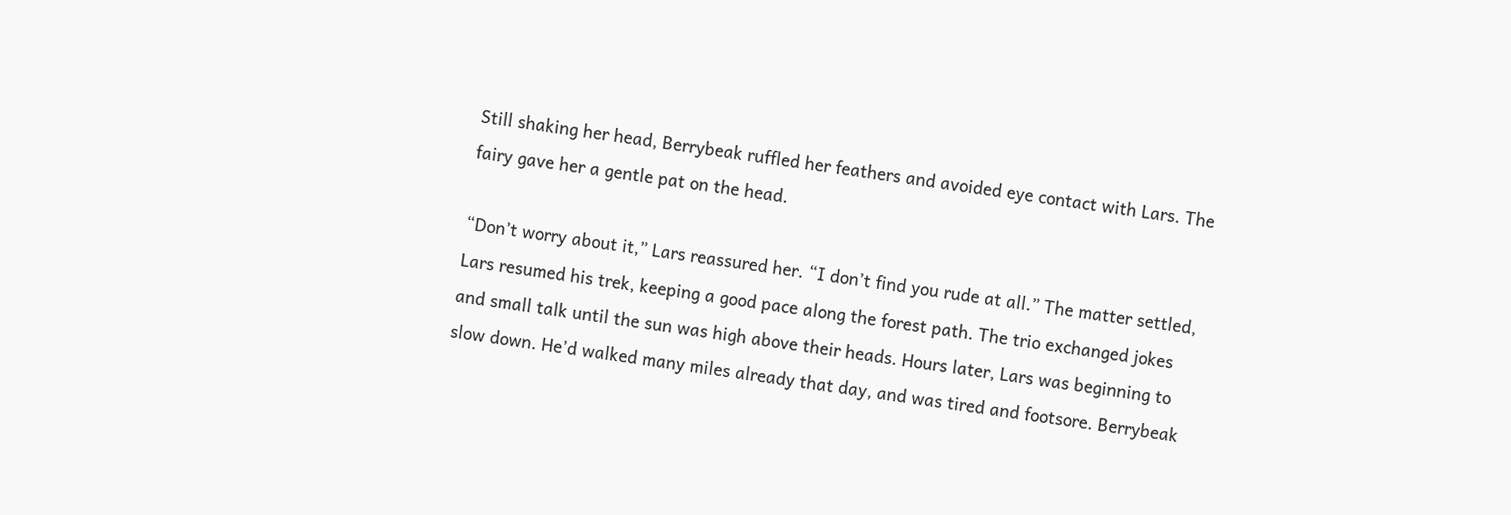Still shaking her head, Berrybeak ruffled her feathers and avoided eye contact with Lars. The fairy gave her a gentle pat on the head.

“Don’t worry about it,” Lars reassured her. “I don’t find you rude at all.” The matter settled, Lars resumed his trek, keeping a good pace along the forest path. The trio exchanged jokes and small talk until the sun was high above their heads. Hours later, Lars was beginning to slow down. He’d walked many miles already that day, and was tired and footsore. Berrybeak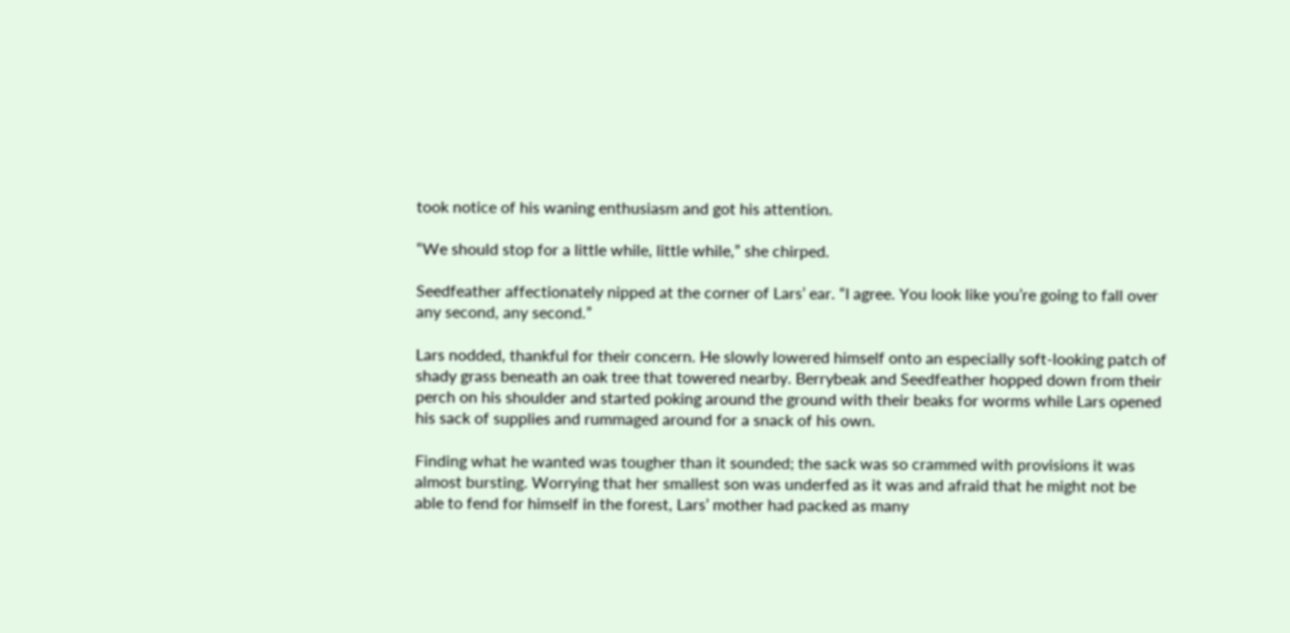took notice of his waning enthusiasm and got his attention.

“We should stop for a little while, little while,” she chirped.

Seedfeather affectionately nipped at the corner of Lars’ ear. “I agree. You look like you’re going to fall over any second, any second.”

Lars nodded, thankful for their concern. He slowly lowered himself onto an especially soft-looking patch of shady grass beneath an oak tree that towered nearby. Berrybeak and Seedfeather hopped down from their perch on his shoulder and started poking around the ground with their beaks for worms while Lars opened his sack of supplies and rummaged around for a snack of his own.

Finding what he wanted was tougher than it sounded; the sack was so crammed with provisions it was almost bursting. Worrying that her smallest son was underfed as it was and afraid that he might not be able to fend for himself in the forest, Lars’ mother had packed as many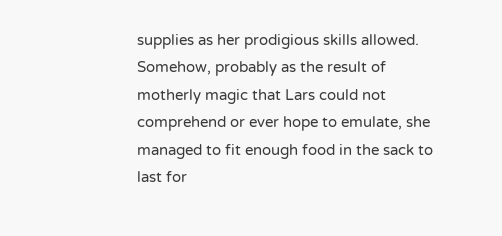supplies as her prodigious skills allowed. Somehow, probably as the result of motherly magic that Lars could not comprehend or ever hope to emulate, she managed to fit enough food in the sack to last for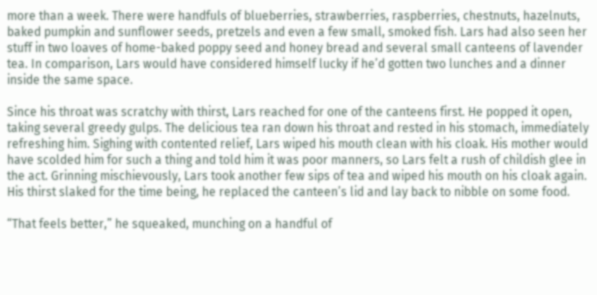more than a week. There were handfuls of blueberries, strawberries, raspberries, chestnuts, hazelnuts, baked pumpkin and sunflower seeds, pretzels and even a few small, smoked fish. Lars had also seen her stuff in two loaves of home-baked poppy seed and honey bread and several small canteens of lavender tea. In comparison, Lars would have considered himself lucky if he’d gotten two lunches and a dinner inside the same space.

Since his throat was scratchy with thirst, Lars reached for one of the canteens first. He popped it open, taking several greedy gulps. The delicious tea ran down his throat and rested in his stomach, immediately refreshing him. Sighing with contented relief, Lars wiped his mouth clean with his cloak. His mother would have scolded him for such a thing and told him it was poor manners, so Lars felt a rush of childish glee in the act. Grinning mischievously, Lars took another few sips of tea and wiped his mouth on his cloak again. His thirst slaked for the time being, he replaced the canteen’s lid and lay back to nibble on some food.

“That feels better,” he squeaked, munching on a handful of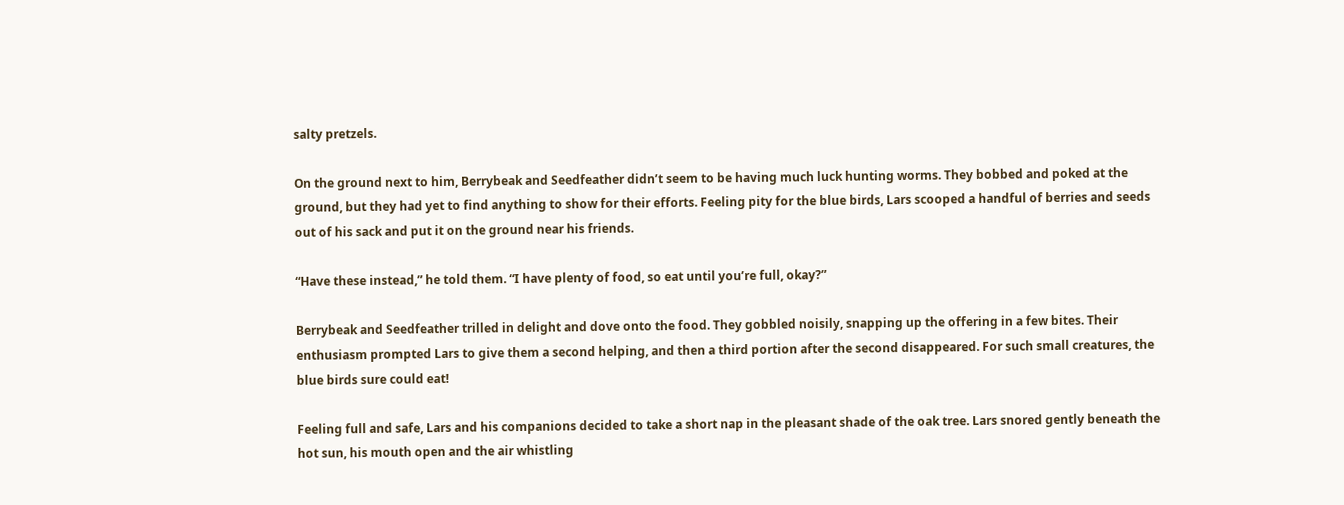salty pretzels.

On the ground next to him, Berrybeak and Seedfeather didn’t seem to be having much luck hunting worms. They bobbed and poked at the ground, but they had yet to find anything to show for their efforts. Feeling pity for the blue birds, Lars scooped a handful of berries and seeds out of his sack and put it on the ground near his friends.

“Have these instead,” he told them. “I have plenty of food, so eat until you’re full, okay?”

Berrybeak and Seedfeather trilled in delight and dove onto the food. They gobbled noisily, snapping up the offering in a few bites. Their enthusiasm prompted Lars to give them a second helping, and then a third portion after the second disappeared. For such small creatures, the blue birds sure could eat!

Feeling full and safe, Lars and his companions decided to take a short nap in the pleasant shade of the oak tree. Lars snored gently beneath the hot sun, his mouth open and the air whistling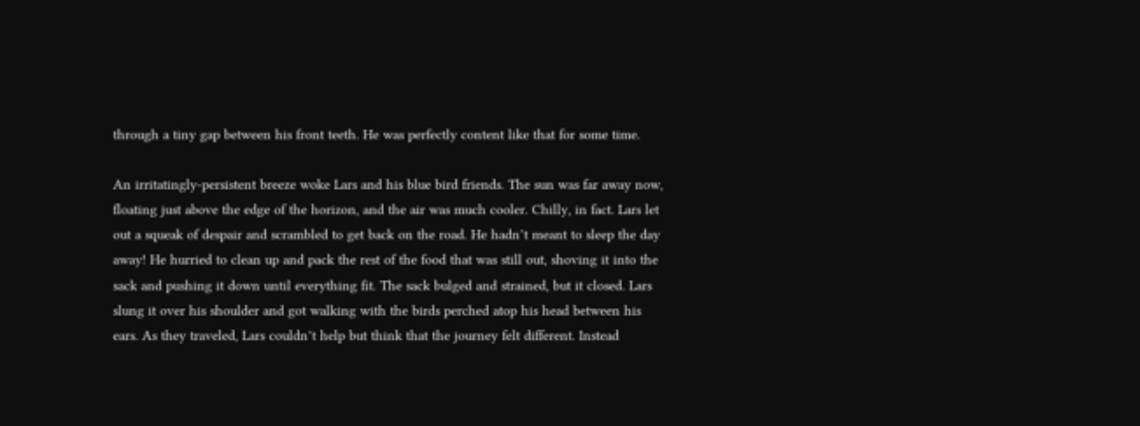through a tiny gap between his front teeth. He was perfectly content like that for some time.

An irritatingly-persistent breeze woke Lars and his blue bird friends. The sun was far away now, floating just above the edge of the horizon, and the air was much cooler. Chilly, in fact. Lars let out a squeak of despair and scrambled to get back on the road. He hadn’t meant to sleep the day away! He hurried to clean up and pack the rest of the food that was still out, shoving it into the sack and pushing it down until everything fit. The sack bulged and strained, but it closed. Lars slung it over his shoulder and got walking with the birds perched atop his head between his ears. As they traveled, Lars couldn’t help but think that the journey felt different. Instead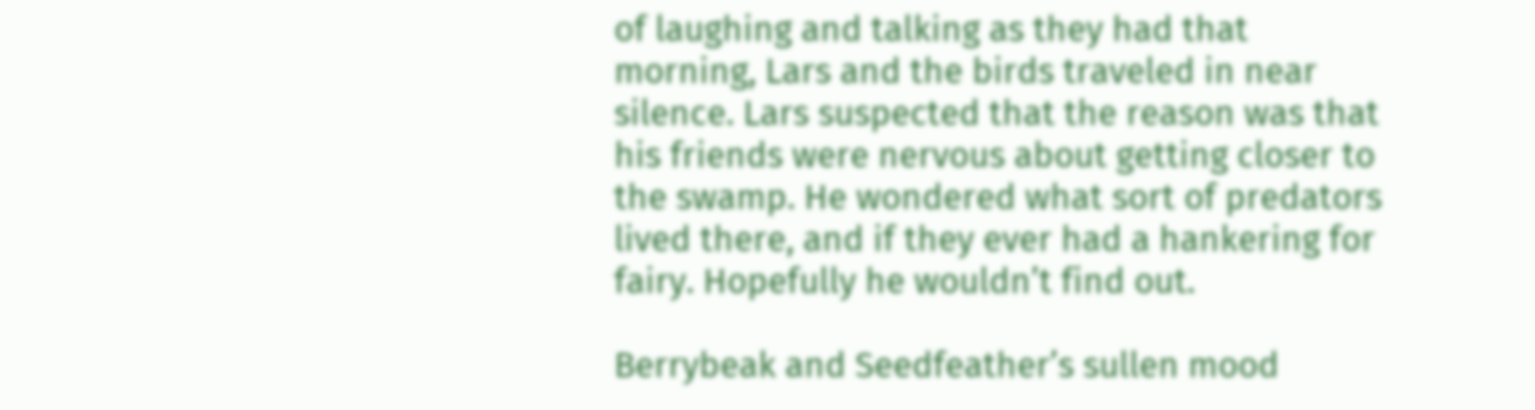of laughing and talking as they had that morning, Lars and the birds traveled in near silence. Lars suspected that the reason was that his friends were nervous about getting closer to the swamp. He wondered what sort of predators lived there, and if they ever had a hankering for fairy. Hopefully he wouldn’t find out.

Berrybeak and Seedfeather’s sullen mood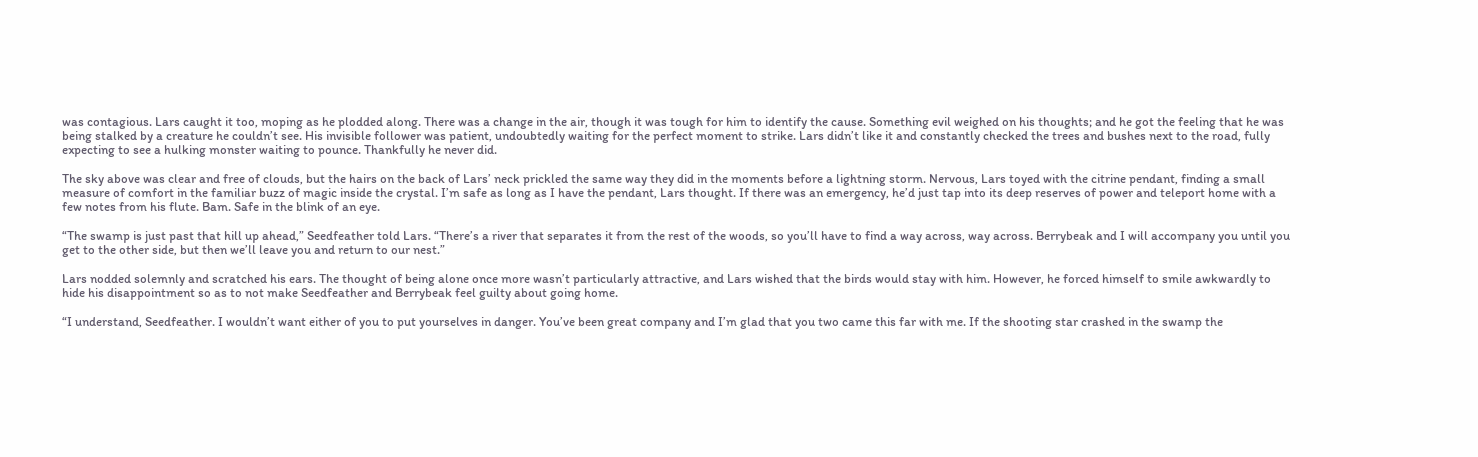was contagious. Lars caught it too, moping as he plodded along. There was a change in the air, though it was tough for him to identify the cause. Something evil weighed on his thoughts; and he got the feeling that he was being stalked by a creature he couldn’t see. His invisible follower was patient, undoubtedly waiting for the perfect moment to strike. Lars didn’t like it and constantly checked the trees and bushes next to the road, fully expecting to see a hulking monster waiting to pounce. Thankfully he never did.

The sky above was clear and free of clouds, but the hairs on the back of Lars’ neck prickled the same way they did in the moments before a lightning storm. Nervous, Lars toyed with the citrine pendant, finding a small measure of comfort in the familiar buzz of magic inside the crystal. I’m safe as long as I have the pendant, Lars thought. If there was an emergency, he’d just tap into its deep reserves of power and teleport home with a few notes from his flute. Bam. Safe in the blink of an eye.

“The swamp is just past that hill up ahead,” Seedfeather told Lars. “There’s a river that separates it from the rest of the woods, so you’ll have to find a way across, way across. Berrybeak and I will accompany you until you get to the other side, but then we’ll leave you and return to our nest.”

Lars nodded solemnly and scratched his ears. The thought of being alone once more wasn’t particularly attractive, and Lars wished that the birds would stay with him. However, he forced himself to smile awkwardly to hide his disappointment so as to not make Seedfeather and Berrybeak feel guilty about going home.

“I understand, Seedfeather. I wouldn’t want either of you to put yourselves in danger. You’ve been great company and I’m glad that you two came this far with me. If the shooting star crashed in the swamp the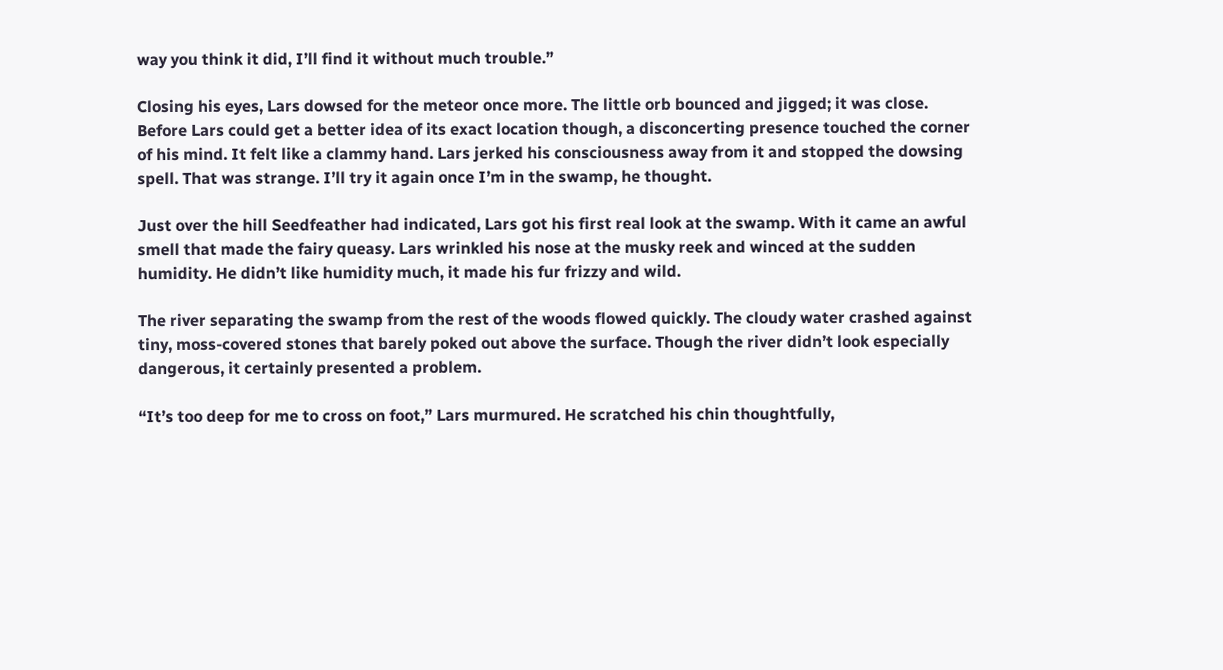way you think it did, I’ll find it without much trouble.”

Closing his eyes, Lars dowsed for the meteor once more. The little orb bounced and jigged; it was close. Before Lars could get a better idea of its exact location though, a disconcerting presence touched the corner of his mind. It felt like a clammy hand. Lars jerked his consciousness away from it and stopped the dowsing spell. That was strange. I’ll try it again once I’m in the swamp, he thought.

Just over the hill Seedfeather had indicated, Lars got his first real look at the swamp. With it came an awful smell that made the fairy queasy. Lars wrinkled his nose at the musky reek and winced at the sudden humidity. He didn’t like humidity much, it made his fur frizzy and wild.

The river separating the swamp from the rest of the woods flowed quickly. The cloudy water crashed against tiny, moss-covered stones that barely poked out above the surface. Though the river didn’t look especially dangerous, it certainly presented a problem.

“It’s too deep for me to cross on foot,” Lars murmured. He scratched his chin thoughtfully,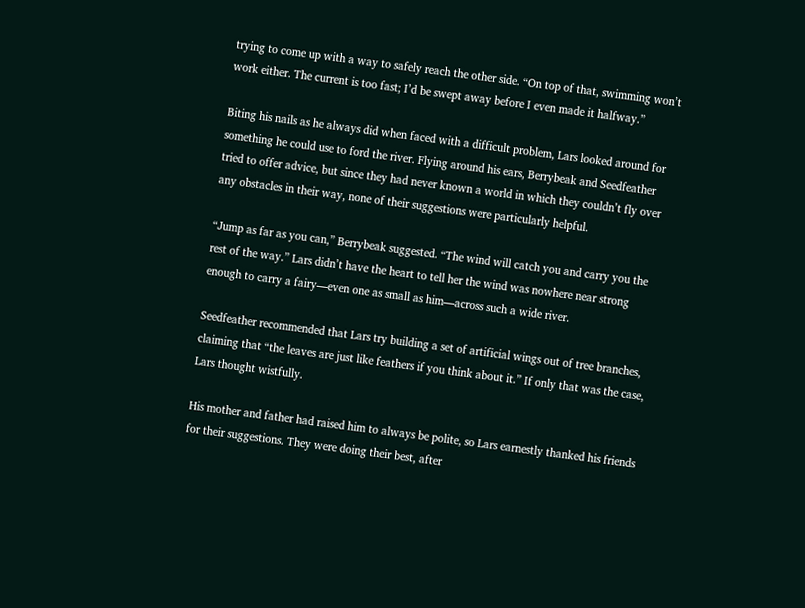trying to come up with a way to safely reach the other side. “On top of that, swimming won’t work either. The current is too fast; I’d be swept away before I even made it halfway.”

Biting his nails as he always did when faced with a difficult problem, Lars looked around for something he could use to ford the river. Flying around his ears, Berrybeak and Seedfeather tried to offer advice, but since they had never known a world in which they couldn’t fly over any obstacles in their way, none of their suggestions were particularly helpful.

“Jump as far as you can,” Berrybeak suggested. “The wind will catch you and carry you the rest of the way.” Lars didn’t have the heart to tell her the wind was nowhere near strong enough to carry a fairy—even one as small as him—across such a wide river.

Seedfeather recommended that Lars try building a set of artificial wings out of tree branches, claiming that “the leaves are just like feathers if you think about it.” If only that was the case, Lars thought wistfully.

His mother and father had raised him to always be polite, so Lars earnestly thanked his friends for their suggestions. They were doing their best, after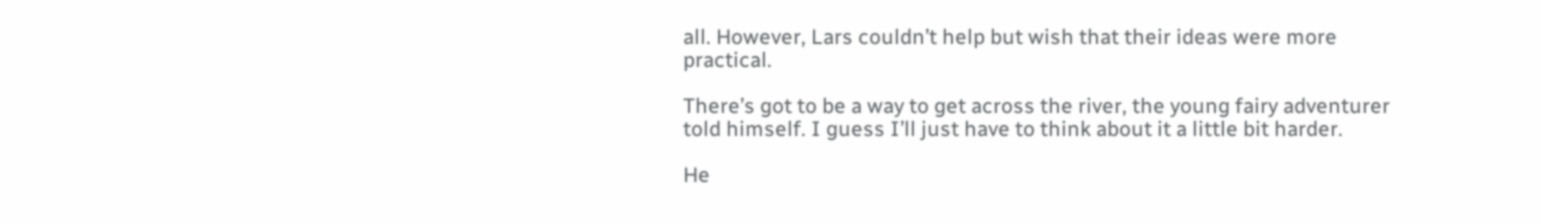all. However, Lars couldn’t help but wish that their ideas were more practical.

There’s got to be a way to get across the river, the young fairy adventurer told himself. I guess I’ll just have to think about it a little bit harder.

He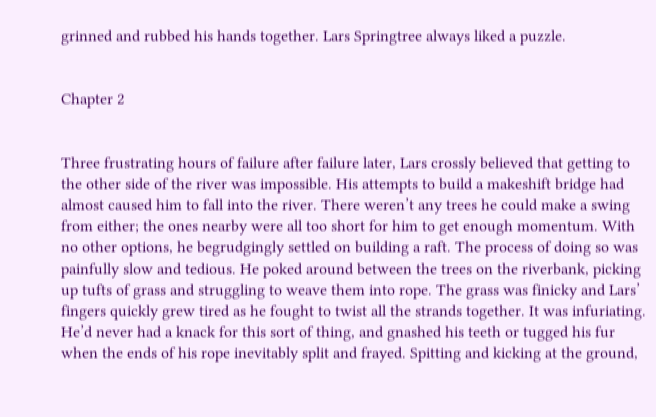grinned and rubbed his hands together. Lars Springtree always liked a puzzle.


Chapter 2


Three frustrating hours of failure after failure later, Lars crossly believed that getting to the other side of the river was impossible. His attempts to build a makeshift bridge had almost caused him to fall into the river. There weren’t any trees he could make a swing from either; the ones nearby were all too short for him to get enough momentum. With no other options, he begrudgingly settled on building a raft. The process of doing so was painfully slow and tedious. He poked around between the trees on the riverbank, picking up tufts of grass and struggling to weave them into rope. The grass was finicky and Lars’ fingers quickly grew tired as he fought to twist all the strands together. It was infuriating. He’d never had a knack for this sort of thing, and gnashed his teeth or tugged his fur when the ends of his rope inevitably split and frayed. Spitting and kicking at the ground,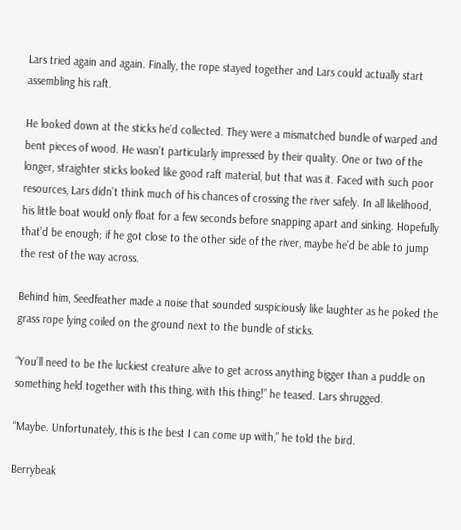Lars tried again and again. Finally, the rope stayed together and Lars could actually start assembling his raft.

He looked down at the sticks he’d collected. They were a mismatched bundle of warped and bent pieces of wood. He wasn’t particularly impressed by their quality. One or two of the longer, straighter sticks looked like good raft material, but that was it. Faced with such poor resources, Lars didn’t think much of his chances of crossing the river safely. In all likelihood, his little boat would only float for a few seconds before snapping apart and sinking. Hopefully that’d be enough; if he got close to the other side of the river, maybe he’d be able to jump the rest of the way across.

Behind him, Seedfeather made a noise that sounded suspiciously like laughter as he poked the grass rope lying coiled on the ground next to the bundle of sticks.

“You’ll need to be the luckiest creature alive to get across anything bigger than a puddle on something held together with this thing, with this thing!” he teased. Lars shrugged.

“Maybe. Unfortunately, this is the best I can come up with,” he told the bird.

Berrybeak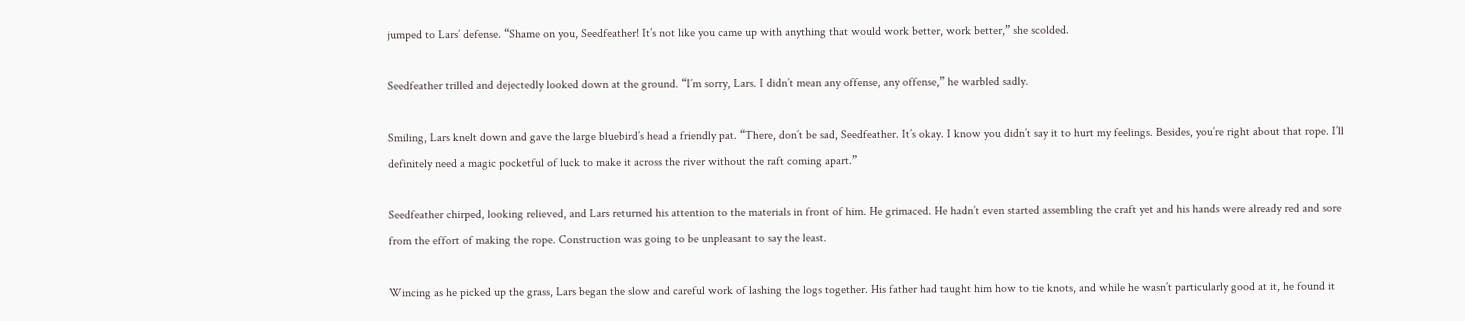jumped to Lars’ defense. “Shame on you, Seedfeather! It’s not like you came up with anything that would work better, work better,” she scolded.

Seedfeather trilled and dejectedly looked down at the ground. “I’m sorry, Lars. I didn’t mean any offense, any offense,” he warbled sadly.

Smiling, Lars knelt down and gave the large bluebird’s head a friendly pat. “There, don’t be sad, Seedfeather. It’s okay. I know you didn’t say it to hurt my feelings. Besides, you’re right about that rope. I’ll definitely need a magic pocketful of luck to make it across the river without the raft coming apart.”

Seedfeather chirped, looking relieved, and Lars returned his attention to the materials in front of him. He grimaced. He hadn’t even started assembling the craft yet and his hands were already red and sore from the effort of making the rope. Construction was going to be unpleasant to say the least.

Wincing as he picked up the grass, Lars began the slow and careful work of lashing the logs together. His father had taught him how to tie knots, and while he wasn’t particularly good at it, he found it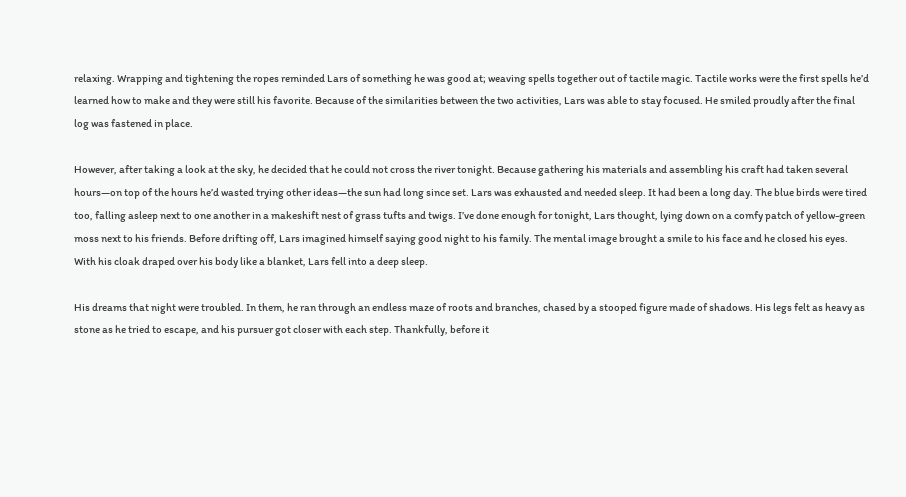relaxing. Wrapping and tightening the ropes reminded Lars of something he was good at; weaving spells together out of tactile magic. Tactile works were the first spells he’d learned how to make and they were still his favorite. Because of the similarities between the two activities, Lars was able to stay focused. He smiled proudly after the final log was fastened in place.

However, after taking a look at the sky, he decided that he could not cross the river tonight. Because gathering his materials and assembling his craft had taken several hours—on top of the hours he’d wasted trying other ideas—the sun had long since set. Lars was exhausted and needed sleep. It had been a long day. The blue birds were tired too, falling asleep next to one another in a makeshift nest of grass tufts and twigs. I’ve done enough for tonight, Lars thought, lying down on a comfy patch of yellow-green moss next to his friends. Before drifting off, Lars imagined himself saying good night to his family. The mental image brought a smile to his face and he closed his eyes. With his cloak draped over his body like a blanket, Lars fell into a deep sleep.

His dreams that night were troubled. In them, he ran through an endless maze of roots and branches, chased by a stooped figure made of shadows. His legs felt as heavy as stone as he tried to escape, and his pursuer got closer with each step. Thankfully, before it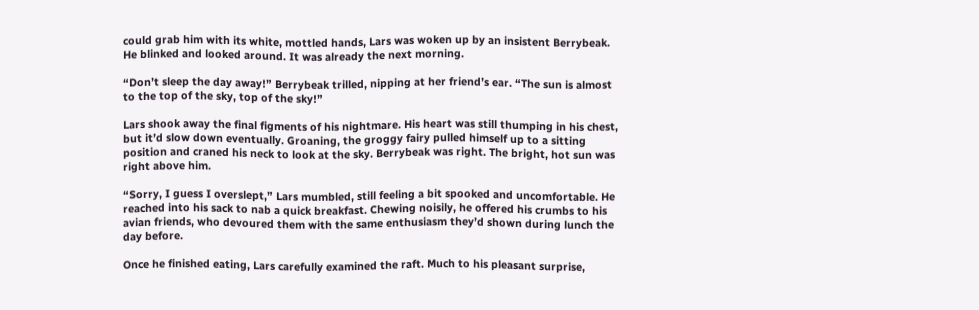could grab him with its white, mottled hands, Lars was woken up by an insistent Berrybeak. He blinked and looked around. It was already the next morning.

“Don’t sleep the day away!” Berrybeak trilled, nipping at her friend’s ear. “The sun is almost to the top of the sky, top of the sky!”

Lars shook away the final figments of his nightmare. His heart was still thumping in his chest, but it’d slow down eventually. Groaning, the groggy fairy pulled himself up to a sitting position and craned his neck to look at the sky. Berrybeak was right. The bright, hot sun was right above him.

“Sorry, I guess I overslept,” Lars mumbled, still feeling a bit spooked and uncomfortable. He reached into his sack to nab a quick breakfast. Chewing noisily, he offered his crumbs to his avian friends, who devoured them with the same enthusiasm they’d shown during lunch the day before.

Once he finished eating, Lars carefully examined the raft. Much to his pleasant surprise,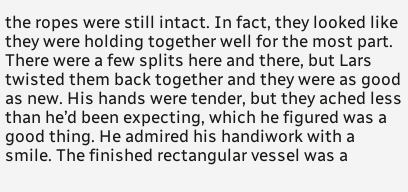the ropes were still intact. In fact, they looked like they were holding together well for the most part. There were a few splits here and there, but Lars twisted them back together and they were as good as new. His hands were tender, but they ached less than he’d been expecting, which he figured was a good thing. He admired his handiwork with a smile. The finished rectangular vessel was a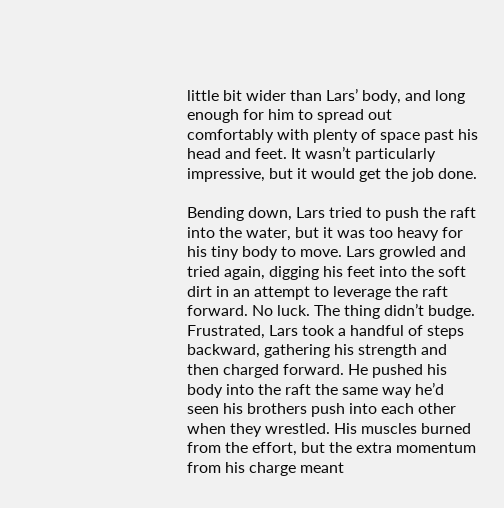little bit wider than Lars’ body, and long enough for him to spread out comfortably with plenty of space past his head and feet. It wasn’t particularly impressive, but it would get the job done.

Bending down, Lars tried to push the raft into the water, but it was too heavy for his tiny body to move. Lars growled and tried again, digging his feet into the soft dirt in an attempt to leverage the raft forward. No luck. The thing didn’t budge. Frustrated, Lars took a handful of steps backward, gathering his strength and then charged forward. He pushed his body into the raft the same way he’d seen his brothers push into each other when they wrestled. His muscles burned from the effort, but the extra momentum from his charge meant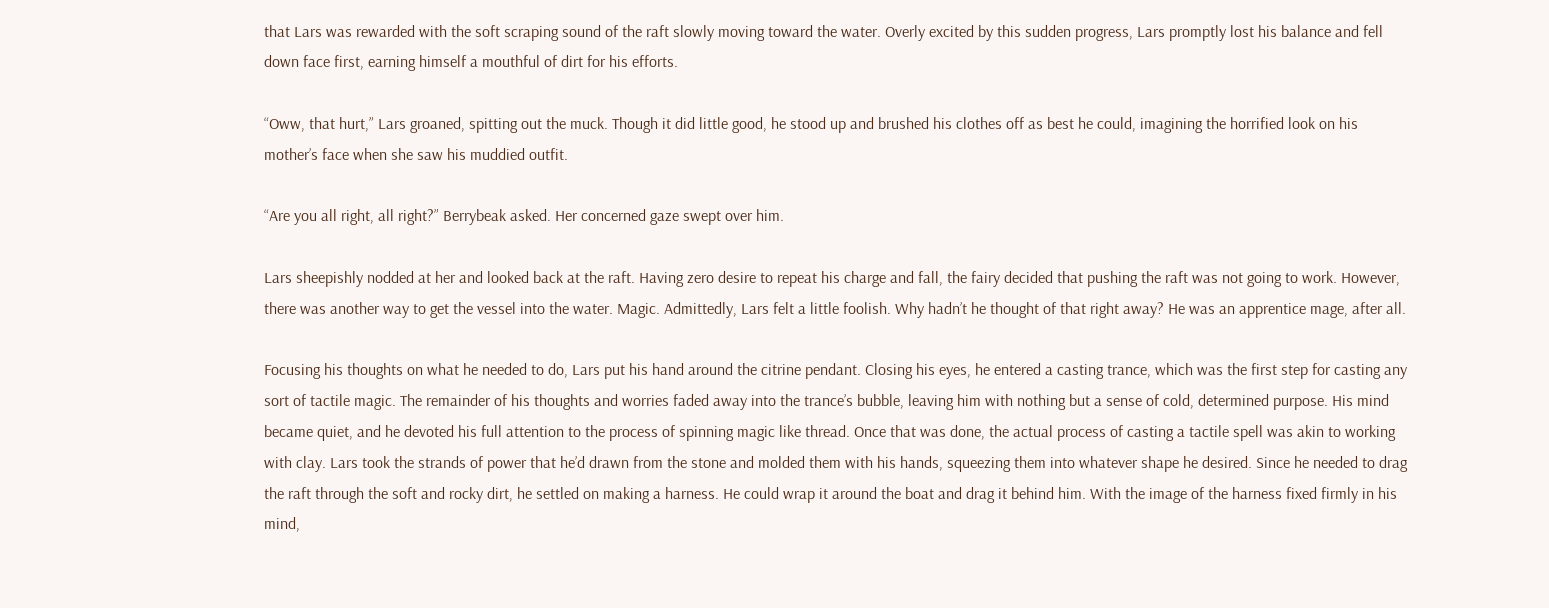that Lars was rewarded with the soft scraping sound of the raft slowly moving toward the water. Overly excited by this sudden progress, Lars promptly lost his balance and fell down face first, earning himself a mouthful of dirt for his efforts.

“Oww, that hurt,” Lars groaned, spitting out the muck. Though it did little good, he stood up and brushed his clothes off as best he could, imagining the horrified look on his mother’s face when she saw his muddied outfit.

“Are you all right, all right?” Berrybeak asked. Her concerned gaze swept over him.

Lars sheepishly nodded at her and looked back at the raft. Having zero desire to repeat his charge and fall, the fairy decided that pushing the raft was not going to work. However, there was another way to get the vessel into the water. Magic. Admittedly, Lars felt a little foolish. Why hadn’t he thought of that right away? He was an apprentice mage, after all.

Focusing his thoughts on what he needed to do, Lars put his hand around the citrine pendant. Closing his eyes, he entered a casting trance, which was the first step for casting any sort of tactile magic. The remainder of his thoughts and worries faded away into the trance’s bubble, leaving him with nothing but a sense of cold, determined purpose. His mind became quiet, and he devoted his full attention to the process of spinning magic like thread. Once that was done, the actual process of casting a tactile spell was akin to working with clay. Lars took the strands of power that he’d drawn from the stone and molded them with his hands, squeezing them into whatever shape he desired. Since he needed to drag the raft through the soft and rocky dirt, he settled on making a harness. He could wrap it around the boat and drag it behind him. With the image of the harness fixed firmly in his mind,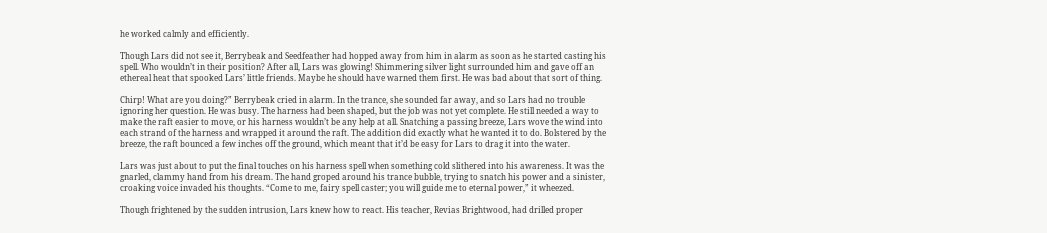he worked calmly and efficiently.

Though Lars did not see it, Berrybeak and Seedfeather had hopped away from him in alarm as soon as he started casting his spell. Who wouldn’t in their position? After all, Lars was glowing! Shimmering silver light surrounded him and gave off an ethereal heat that spooked Lars’ little friends. Maybe he should have warned them first. He was bad about that sort of thing.

Chirp! What are you doing?” Berrybeak cried in alarm. In the trance, she sounded far away, and so Lars had no trouble ignoring her question. He was busy. The harness had been shaped, but the job was not yet complete. He still needed a way to make the raft easier to move, or his harness wouldn’t be any help at all. Snatching a passing breeze, Lars wove the wind into each strand of the harness and wrapped it around the raft. The addition did exactly what he wanted it to do. Bolstered by the breeze, the raft bounced a few inches off the ground, which meant that it’d be easy for Lars to drag it into the water.

Lars was just about to put the final touches on his harness spell when something cold slithered into his awareness. It was the gnarled, clammy hand from his dream. The hand groped around his trance bubble, trying to snatch his power and a sinister, croaking voice invaded his thoughts. “Come to me, fairy spell caster; you will guide me to eternal power,” it wheezed.

Though frightened by the sudden intrusion, Lars knew how to react. His teacher, Revias Brightwood, had drilled proper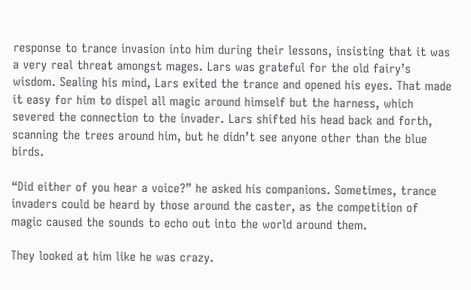response to trance invasion into him during their lessons, insisting that it was a very real threat amongst mages. Lars was grateful for the old fairy’s wisdom. Sealing his mind, Lars exited the trance and opened his eyes. That made it easy for him to dispel all magic around himself but the harness, which severed the connection to the invader. Lars shifted his head back and forth, scanning the trees around him, but he didn’t see anyone other than the blue birds.

“Did either of you hear a voice?” he asked his companions. Sometimes, trance invaders could be heard by those around the caster, as the competition of magic caused the sounds to echo out into the world around them.

They looked at him like he was crazy.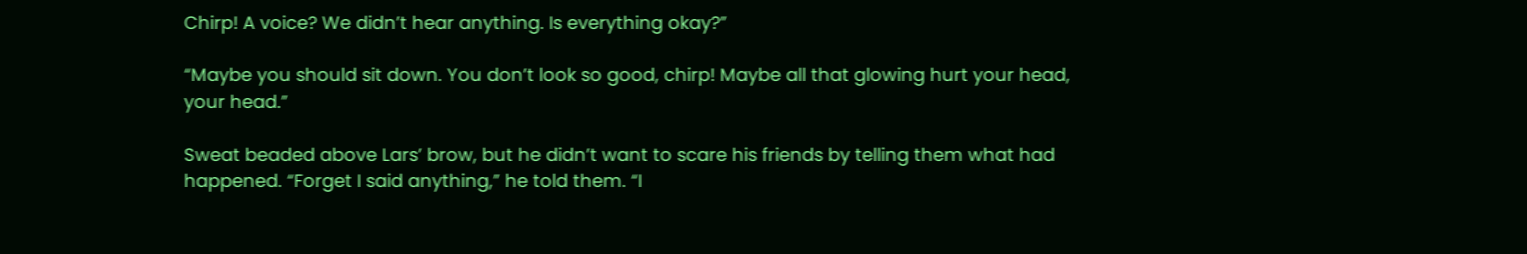Chirp! A voice? We didn’t hear anything. Is everything okay?”

“Maybe you should sit down. You don’t look so good, chirp! Maybe all that glowing hurt your head, your head.”

Sweat beaded above Lars’ brow, but he didn’t want to scare his friends by telling them what had happened. “Forget I said anything,” he told them. “I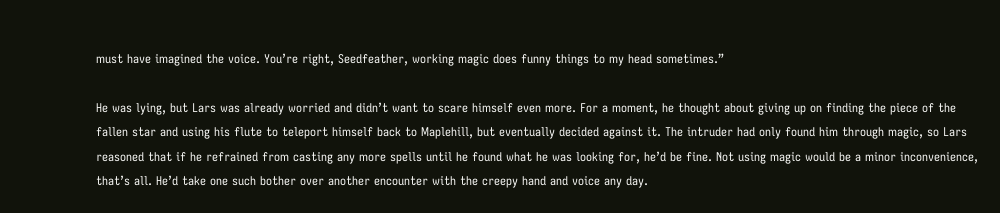must have imagined the voice. You’re right, Seedfeather, working magic does funny things to my head sometimes.”

He was lying, but Lars was already worried and didn’t want to scare himself even more. For a moment, he thought about giving up on finding the piece of the fallen star and using his flute to teleport himself back to Maplehill, but eventually decided against it. The intruder had only found him through magic, so Lars reasoned that if he refrained from casting any more spells until he found what he was looking for, he’d be fine. Not using magic would be a minor inconvenience, that’s all. He’d take one such bother over another encounter with the creepy hand and voice any day.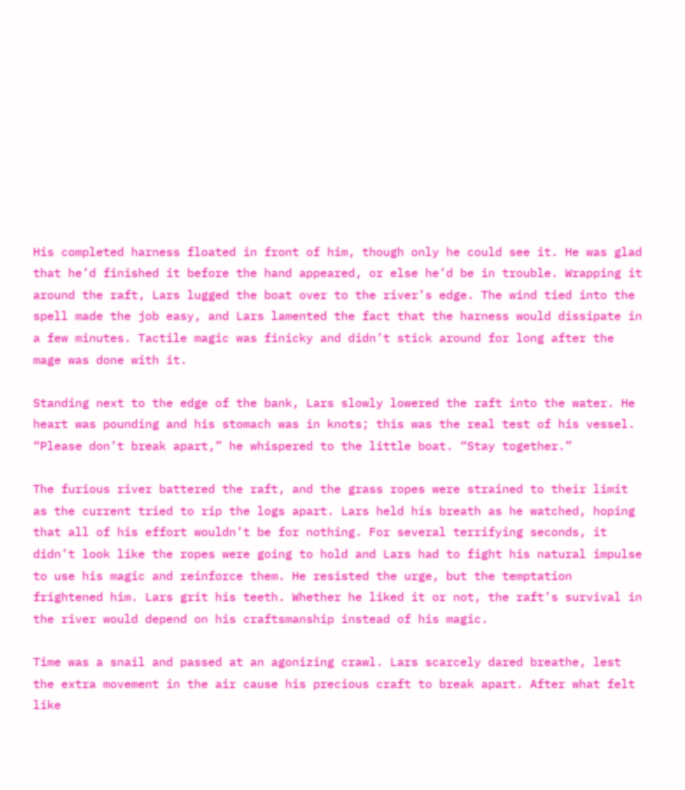His completed harness floated in front of him, though only he could see it. He was glad that he’d finished it before the hand appeared, or else he’d be in trouble. Wrapping it around the raft, Lars lugged the boat over to the river’s edge. The wind tied into the spell made the job easy, and Lars lamented the fact that the harness would dissipate in a few minutes. Tactile magic was finicky and didn’t stick around for long after the mage was done with it.

Standing next to the edge of the bank, Lars slowly lowered the raft into the water. He heart was pounding and his stomach was in knots; this was the real test of his vessel. “Please don’t break apart,” he whispered to the little boat. “Stay together.”

The furious river battered the raft, and the grass ropes were strained to their limit as the current tried to rip the logs apart. Lars held his breath as he watched, hoping that all of his effort wouldn’t be for nothing. For several terrifying seconds, it didn’t look like the ropes were going to hold and Lars had to fight his natural impulse to use his magic and reinforce them. He resisted the urge, but the temptation frightened him. Lars grit his teeth. Whether he liked it or not, the raft’s survival in the river would depend on his craftsmanship instead of his magic.

Time was a snail and passed at an agonizing crawl. Lars scarcely dared breathe, lest the extra movement in the air cause his precious craft to break apart. After what felt like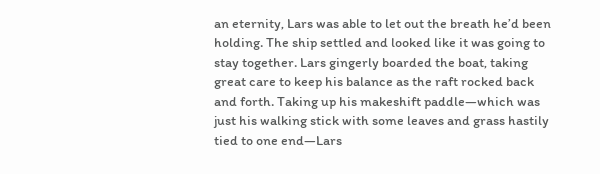an eternity, Lars was able to let out the breath he’d been holding. The ship settled and looked like it was going to stay together. Lars gingerly boarded the boat, taking great care to keep his balance as the raft rocked back and forth. Taking up his makeshift paddle—which was just his walking stick with some leaves and grass hastily tied to one end—Lars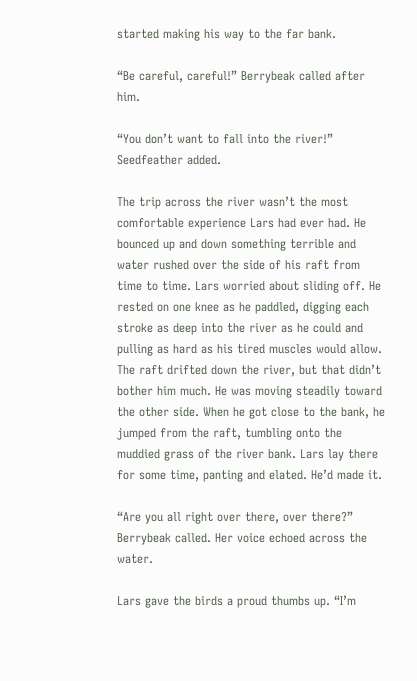started making his way to the far bank.

“Be careful, careful!” Berrybeak called after him.

“You don’t want to fall into the river!” Seedfeather added.

The trip across the river wasn’t the most comfortable experience Lars had ever had. He bounced up and down something terrible and water rushed over the side of his raft from time to time. Lars worried about sliding off. He rested on one knee as he paddled, digging each stroke as deep into the river as he could and pulling as hard as his tired muscles would allow. The raft drifted down the river, but that didn’t bother him much. He was moving steadily toward the other side. When he got close to the bank, he jumped from the raft, tumbling onto the muddied grass of the river bank. Lars lay there for some time, panting and elated. He’d made it.

“Are you all right over there, over there?” Berrybeak called. Her voice echoed across the water.

Lars gave the birds a proud thumbs up. “I’m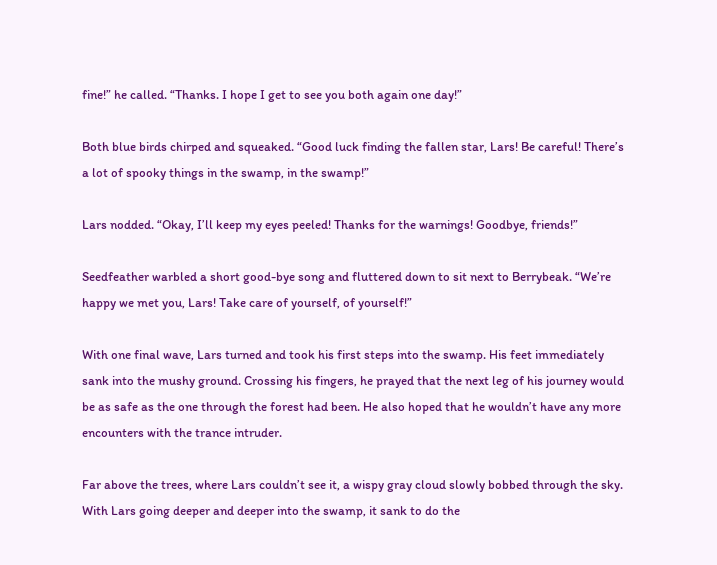fine!” he called. “Thanks. I hope I get to see you both again one day!”

Both blue birds chirped and squeaked. “Good luck finding the fallen star, Lars! Be careful! There’s a lot of spooky things in the swamp, in the swamp!”

Lars nodded. “Okay, I’ll keep my eyes peeled! Thanks for the warnings! Goodbye, friends!”

Seedfeather warbled a short good-bye song and fluttered down to sit next to Berrybeak. “We’re happy we met you, Lars! Take care of yourself, of yourself!”

With one final wave, Lars turned and took his first steps into the swamp. His feet immediately sank into the mushy ground. Crossing his fingers, he prayed that the next leg of his journey would be as safe as the one through the forest had been. He also hoped that he wouldn’t have any more encounters with the trance intruder.

Far above the trees, where Lars couldn’t see it, a wispy gray cloud slowly bobbed through the sky. With Lars going deeper and deeper into the swamp, it sank to do the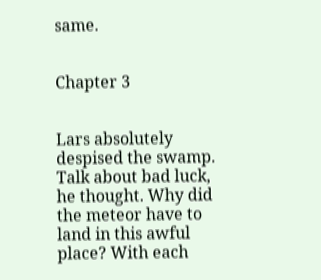same.


Chapter 3


Lars absolutely despised the swamp. Talk about bad luck, he thought. Why did the meteor have to land in this awful place? With each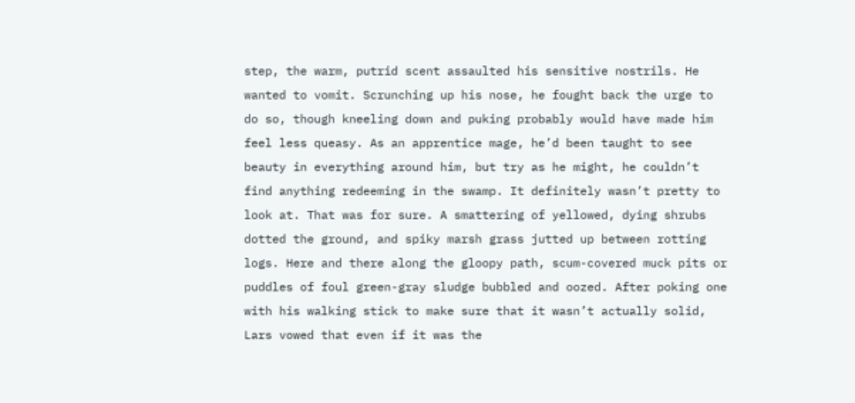step, the warm, putrid scent assaulted his sensitive nostrils. He wanted to vomit. Scrunching up his nose, he fought back the urge to do so, though kneeling down and puking probably would have made him feel less queasy. As an apprentice mage, he’d been taught to see beauty in everything around him, but try as he might, he couldn’t find anything redeeming in the swamp. It definitely wasn’t pretty to look at. That was for sure. A smattering of yellowed, dying shrubs dotted the ground, and spiky marsh grass jutted up between rotting logs. Here and there along the gloopy path, scum-covered muck pits or puddles of foul green-gray sludge bubbled and oozed. After poking one with his walking stick to make sure that it wasn’t actually solid, Lars vowed that even if it was the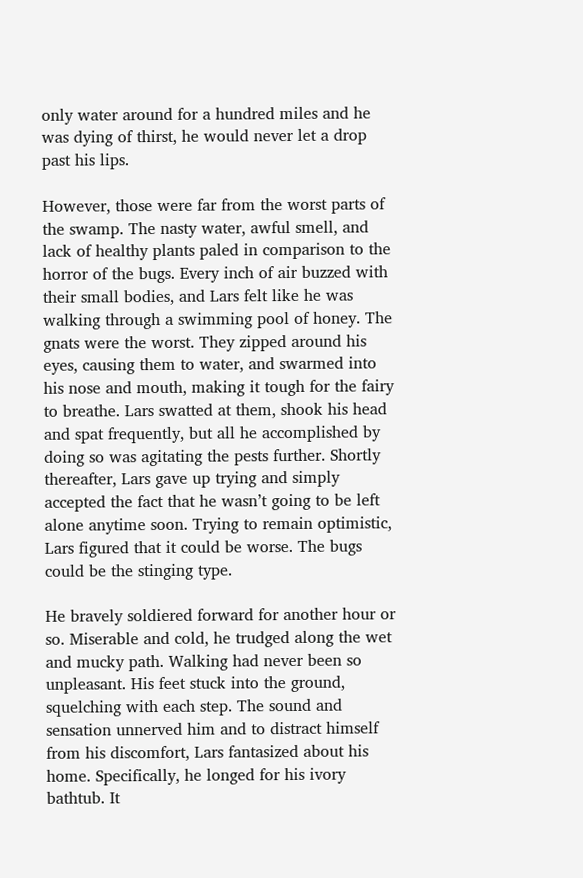only water around for a hundred miles and he was dying of thirst, he would never let a drop past his lips.

However, those were far from the worst parts of the swamp. The nasty water, awful smell, and lack of healthy plants paled in comparison to the horror of the bugs. Every inch of air buzzed with their small bodies, and Lars felt like he was walking through a swimming pool of honey. The gnats were the worst. They zipped around his eyes, causing them to water, and swarmed into his nose and mouth, making it tough for the fairy to breathe. Lars swatted at them, shook his head and spat frequently, but all he accomplished by doing so was agitating the pests further. Shortly thereafter, Lars gave up trying and simply accepted the fact that he wasn’t going to be left alone anytime soon. Trying to remain optimistic, Lars figured that it could be worse. The bugs could be the stinging type.

He bravely soldiered forward for another hour or so. Miserable and cold, he trudged along the wet and mucky path. Walking had never been so unpleasant. His feet stuck into the ground, squelching with each step. The sound and sensation unnerved him and to distract himself from his discomfort, Lars fantasized about his home. Specifically, he longed for his ivory bathtub. It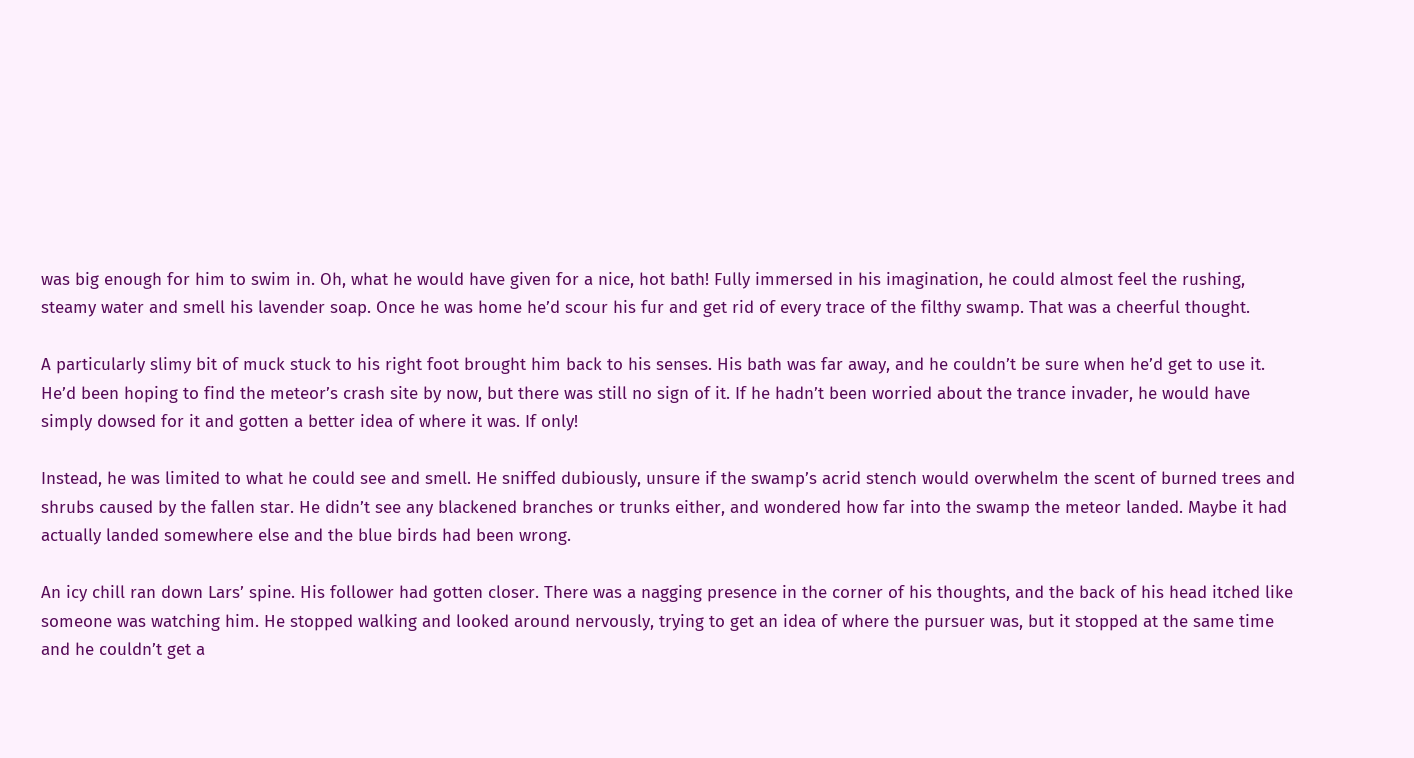was big enough for him to swim in. Oh, what he would have given for a nice, hot bath! Fully immersed in his imagination, he could almost feel the rushing, steamy water and smell his lavender soap. Once he was home he’d scour his fur and get rid of every trace of the filthy swamp. That was a cheerful thought.

A particularly slimy bit of muck stuck to his right foot brought him back to his senses. His bath was far away, and he couldn’t be sure when he’d get to use it. He’d been hoping to find the meteor’s crash site by now, but there was still no sign of it. If he hadn’t been worried about the trance invader, he would have simply dowsed for it and gotten a better idea of where it was. If only!

Instead, he was limited to what he could see and smell. He sniffed dubiously, unsure if the swamp’s acrid stench would overwhelm the scent of burned trees and shrubs caused by the fallen star. He didn’t see any blackened branches or trunks either, and wondered how far into the swamp the meteor landed. Maybe it had actually landed somewhere else and the blue birds had been wrong.

An icy chill ran down Lars’ spine. His follower had gotten closer. There was a nagging presence in the corner of his thoughts, and the back of his head itched like someone was watching him. He stopped walking and looked around nervously, trying to get an idea of where the pursuer was, but it stopped at the same time and he couldn’t get a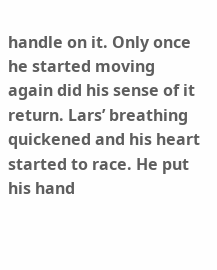handle on it. Only once he started moving again did his sense of it return. Lars’ breathing quickened and his heart started to race. He put his hand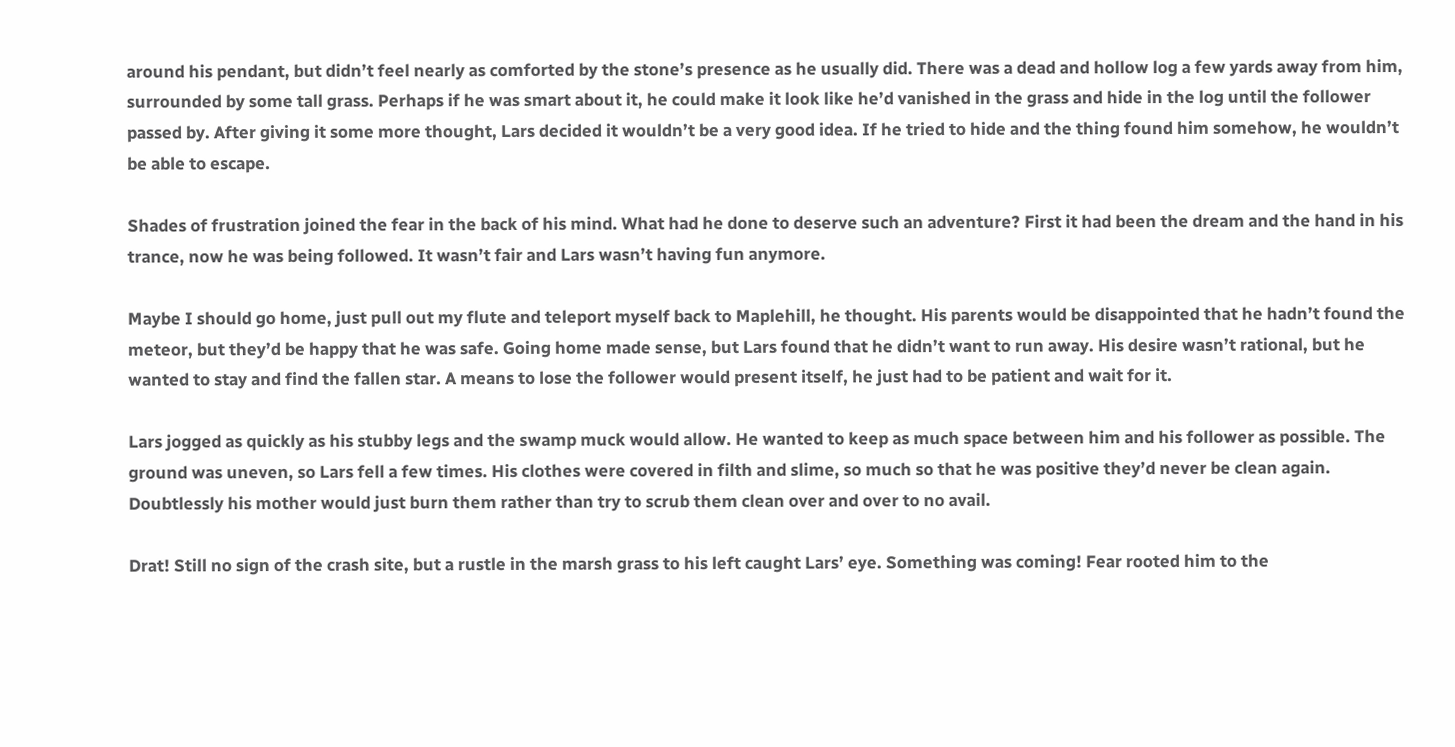around his pendant, but didn’t feel nearly as comforted by the stone’s presence as he usually did. There was a dead and hollow log a few yards away from him, surrounded by some tall grass. Perhaps if he was smart about it, he could make it look like he’d vanished in the grass and hide in the log until the follower passed by. After giving it some more thought, Lars decided it wouldn’t be a very good idea. If he tried to hide and the thing found him somehow, he wouldn’t be able to escape.

Shades of frustration joined the fear in the back of his mind. What had he done to deserve such an adventure? First it had been the dream and the hand in his trance, now he was being followed. It wasn’t fair and Lars wasn’t having fun anymore.

Maybe I should go home, just pull out my flute and teleport myself back to Maplehill, he thought. His parents would be disappointed that he hadn’t found the meteor, but they’d be happy that he was safe. Going home made sense, but Lars found that he didn’t want to run away. His desire wasn’t rational, but he wanted to stay and find the fallen star. A means to lose the follower would present itself, he just had to be patient and wait for it.

Lars jogged as quickly as his stubby legs and the swamp muck would allow. He wanted to keep as much space between him and his follower as possible. The ground was uneven, so Lars fell a few times. His clothes were covered in filth and slime, so much so that he was positive they’d never be clean again. Doubtlessly his mother would just burn them rather than try to scrub them clean over and over to no avail.

Drat! Still no sign of the crash site, but a rustle in the marsh grass to his left caught Lars’ eye. Something was coming! Fear rooted him to the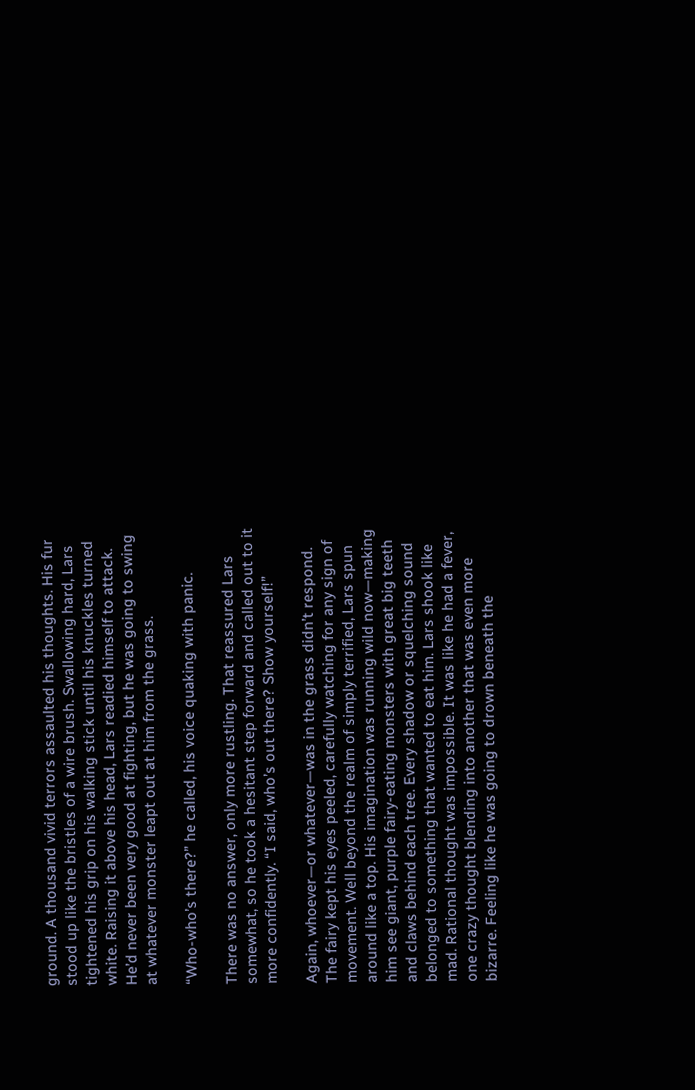ground. A thousand vivid terrors assaulted his thoughts. His fur stood up like the bristles of a wire brush. Swallowing hard, Lars tightened his grip on his walking stick until his knuckles turned white. Raising it above his head, Lars readied himself to attack. He’d never been very good at fighting, but he was going to swing at whatever monster leapt out at him from the grass.

“Who-who’s there?” he called, his voice quaking with panic.

There was no answer, only more rustling. That reassured Lars somewhat, so he took a hesitant step forward and called out to it more confidently. “I said, who’s out there? Show yourself!”

Again, whoever—or whatever—was in the grass didn’t respond. The fairy kept his eyes peeled, carefully watching for any sign of movement. Well beyond the realm of simply terrified, Lars spun around like a top. His imagination was running wild now—making him see giant, purple fairy-eating monsters with great big teeth and claws behind each tree. Every shadow or squelching sound belonged to something that wanted to eat him. Lars shook like mad. Rational thought was impossible. It was like he had a fever, one crazy thought blending into another that was even more bizarre. Feeling like he was going to drown beneath the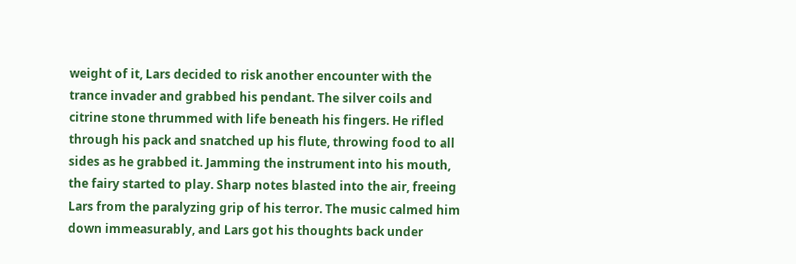weight of it, Lars decided to risk another encounter with the trance invader and grabbed his pendant. The silver coils and citrine stone thrummed with life beneath his fingers. He rifled through his pack and snatched up his flute, throwing food to all sides as he grabbed it. Jamming the instrument into his mouth, the fairy started to play. Sharp notes blasted into the air, freeing Lars from the paralyzing grip of his terror. The music calmed him down immeasurably, and Lars got his thoughts back under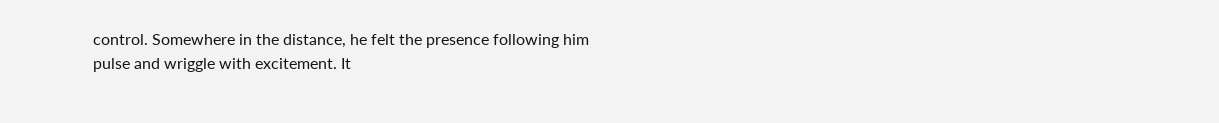control. Somewhere in the distance, he felt the presence following him pulse and wriggle with excitement. It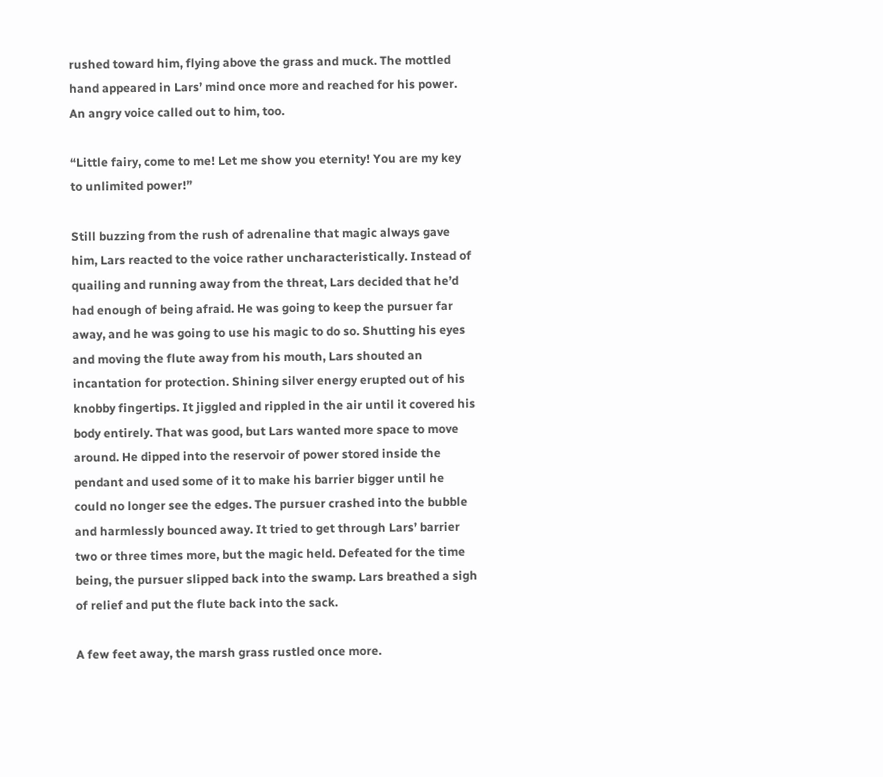rushed toward him, flying above the grass and muck. The mottled hand appeared in Lars’ mind once more and reached for his power. An angry voice called out to him, too.

“Little fairy, come to me! Let me show you eternity! You are my key to unlimited power!”

Still buzzing from the rush of adrenaline that magic always gave him, Lars reacted to the voice rather uncharacteristically. Instead of quailing and running away from the threat, Lars decided that he’d had enough of being afraid. He was going to keep the pursuer far away, and he was going to use his magic to do so. Shutting his eyes and moving the flute away from his mouth, Lars shouted an incantation for protection. Shining silver energy erupted out of his knobby fingertips. It jiggled and rippled in the air until it covered his body entirely. That was good, but Lars wanted more space to move around. He dipped into the reservoir of power stored inside the pendant and used some of it to make his barrier bigger until he could no longer see the edges. The pursuer crashed into the bubble and harmlessly bounced away. It tried to get through Lars’ barrier two or three times more, but the magic held. Defeated for the time being, the pursuer slipped back into the swamp. Lars breathed a sigh of relief and put the flute back into the sack.

A few feet away, the marsh grass rustled once more.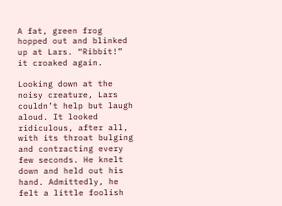A fat, green frog hopped out and blinked up at Lars. “Ribbit!” it croaked again.

Looking down at the noisy creature, Lars couldn’t help but laugh aloud. It looked ridiculous, after all, with its throat bulging and contracting every few seconds. He knelt down and held out his hand. Admittedly, he felt a little foolish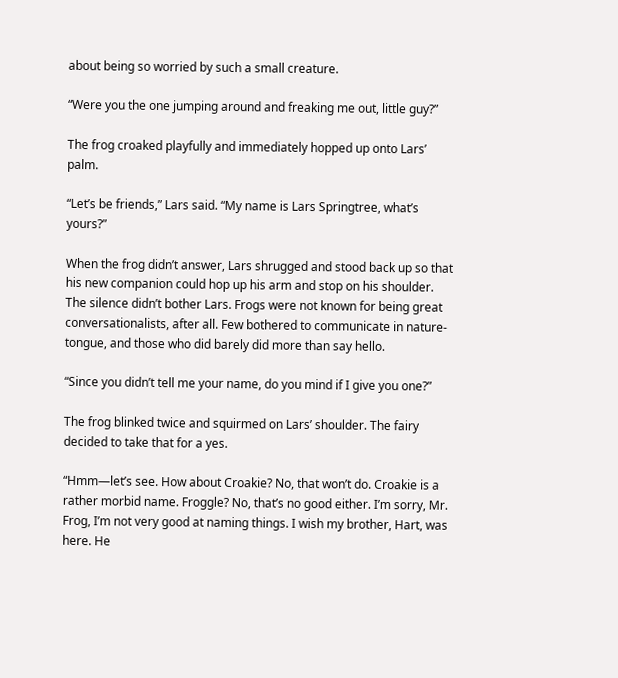about being so worried by such a small creature.

“Were you the one jumping around and freaking me out, little guy?”

The frog croaked playfully and immediately hopped up onto Lars’ palm.

“Let’s be friends,” Lars said. “My name is Lars Springtree, what’s yours?”

When the frog didn’t answer, Lars shrugged and stood back up so that his new companion could hop up his arm and stop on his shoulder. The silence didn’t bother Lars. Frogs were not known for being great conversationalists, after all. Few bothered to communicate in nature-tongue, and those who did barely did more than say hello.

“Since you didn’t tell me your name, do you mind if I give you one?”

The frog blinked twice and squirmed on Lars’ shoulder. The fairy decided to take that for a yes.

“Hmm—let’s see. How about Croakie? No, that won’t do. Croakie is a rather morbid name. Froggle? No, that’s no good either. I’m sorry, Mr. Frog, I’m not very good at naming things. I wish my brother, Hart, was here. He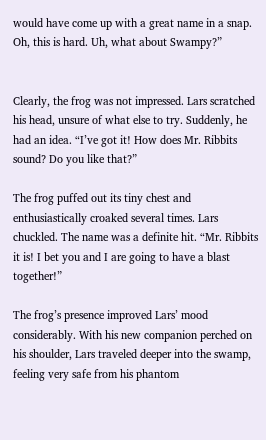would have come up with a great name in a snap. Oh, this is hard. Uh, what about Swampy?”


Clearly, the frog was not impressed. Lars scratched his head, unsure of what else to try. Suddenly, he had an idea. “I’ve got it! How does Mr. Ribbits sound? Do you like that?”

The frog puffed out its tiny chest and enthusiastically croaked several times. Lars chuckled. The name was a definite hit. “Mr. Ribbits it is! I bet you and I are going to have a blast together!”

The frog’s presence improved Lars’ mood considerably. With his new companion perched on his shoulder, Lars traveled deeper into the swamp, feeling very safe from his phantom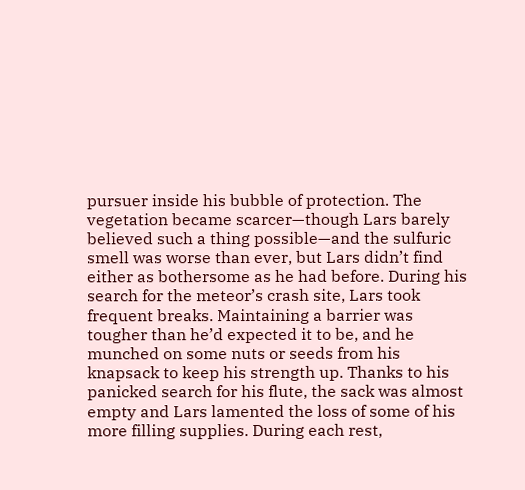pursuer inside his bubble of protection. The vegetation became scarcer—though Lars barely believed such a thing possible—and the sulfuric smell was worse than ever, but Lars didn’t find either as bothersome as he had before. During his search for the meteor’s crash site, Lars took frequent breaks. Maintaining a barrier was tougher than he’d expected it to be, and he munched on some nuts or seeds from his knapsack to keep his strength up. Thanks to his panicked search for his flute, the sack was almost empty and Lars lamented the loss of some of his more filling supplies. During each rest,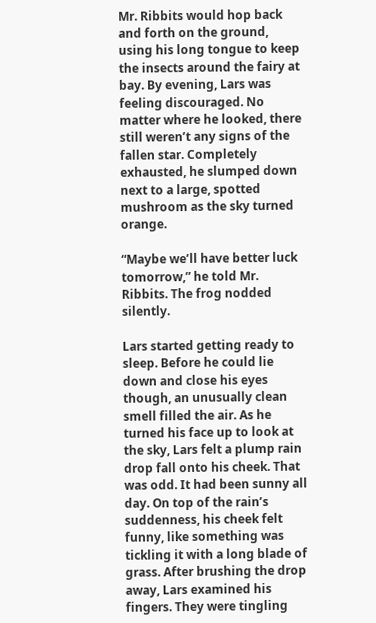Mr. Ribbits would hop back and forth on the ground, using his long tongue to keep the insects around the fairy at bay. By evening, Lars was feeling discouraged. No matter where he looked, there still weren’t any signs of the fallen star. Completely exhausted, he slumped down next to a large, spotted mushroom as the sky turned orange.

“Maybe we’ll have better luck tomorrow,” he told Mr. Ribbits. The frog nodded silently.

Lars started getting ready to sleep. Before he could lie down and close his eyes though, an unusually clean smell filled the air. As he turned his face up to look at the sky, Lars felt a plump rain drop fall onto his cheek. That was odd. It had been sunny all day. On top of the rain’s suddenness, his cheek felt funny, like something was tickling it with a long blade of grass. After brushing the drop away, Lars examined his fingers. They were tingling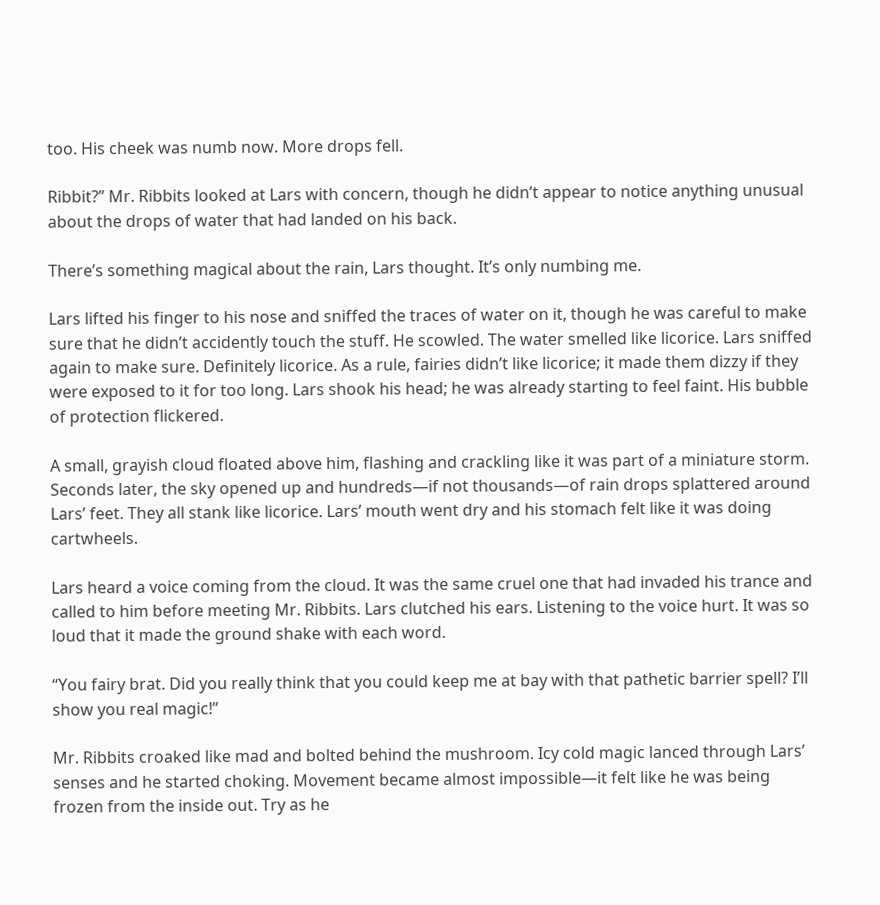too. His cheek was numb now. More drops fell.

Ribbit?” Mr. Ribbits looked at Lars with concern, though he didn’t appear to notice anything unusual about the drops of water that had landed on his back.

There’s something magical about the rain, Lars thought. It’s only numbing me.

Lars lifted his finger to his nose and sniffed the traces of water on it, though he was careful to make sure that he didn’t accidently touch the stuff. He scowled. The water smelled like licorice. Lars sniffed again to make sure. Definitely licorice. As a rule, fairies didn’t like licorice; it made them dizzy if they were exposed to it for too long. Lars shook his head; he was already starting to feel faint. His bubble of protection flickered.

A small, grayish cloud floated above him, flashing and crackling like it was part of a miniature storm. Seconds later, the sky opened up and hundreds—if not thousands—of rain drops splattered around Lars’ feet. They all stank like licorice. Lars’ mouth went dry and his stomach felt like it was doing cartwheels.

Lars heard a voice coming from the cloud. It was the same cruel one that had invaded his trance and called to him before meeting Mr. Ribbits. Lars clutched his ears. Listening to the voice hurt. It was so loud that it made the ground shake with each word.

“You fairy brat. Did you really think that you could keep me at bay with that pathetic barrier spell? I’ll show you real magic!”

Mr. Ribbits croaked like mad and bolted behind the mushroom. Icy cold magic lanced through Lars’ senses and he started choking. Movement became almost impossible—it felt like he was being frozen from the inside out. Try as he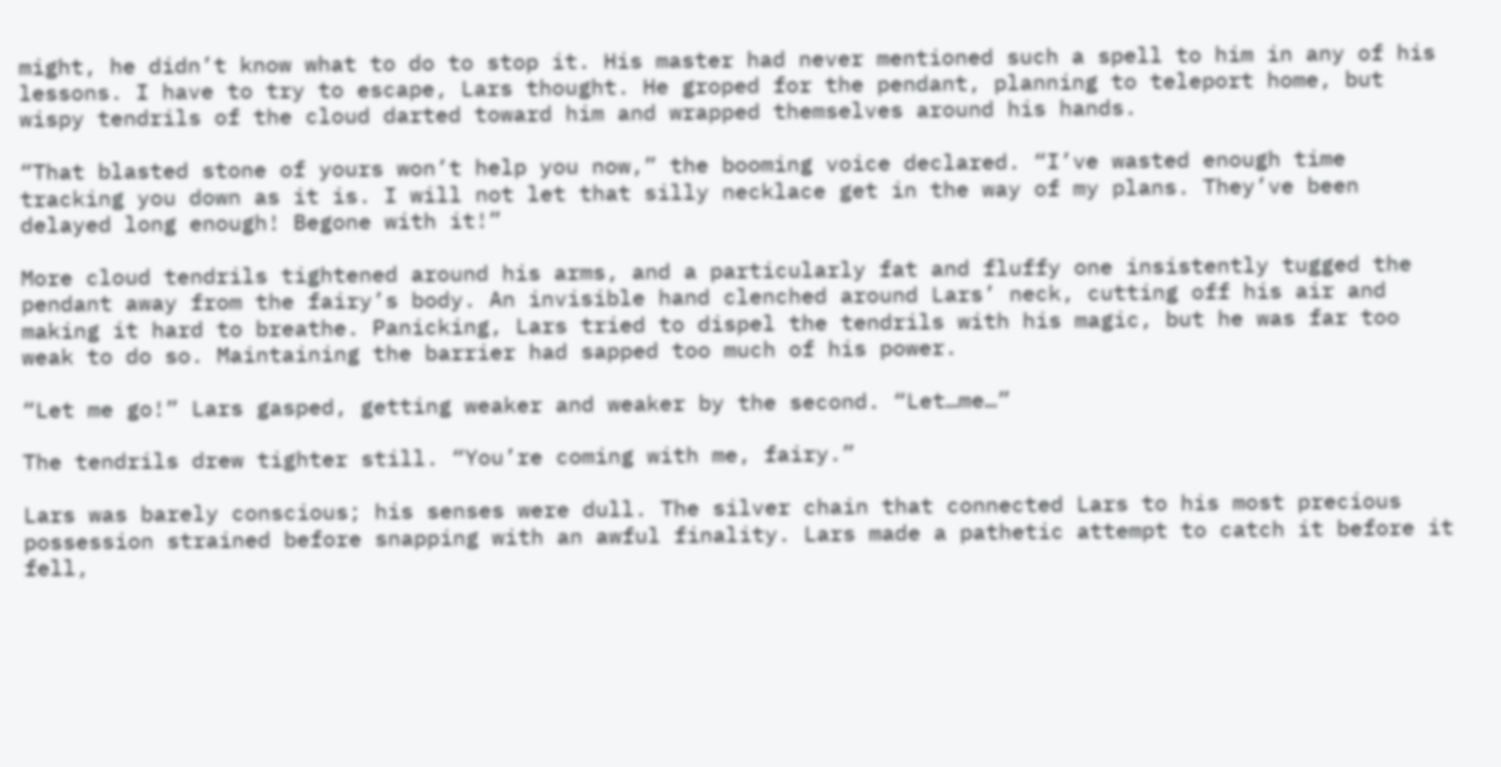might, he didn’t know what to do to stop it. His master had never mentioned such a spell to him in any of his lessons. I have to try to escape, Lars thought. He groped for the pendant, planning to teleport home, but wispy tendrils of the cloud darted toward him and wrapped themselves around his hands.

“That blasted stone of yours won’t help you now,” the booming voice declared. “I’ve wasted enough time tracking you down as it is. I will not let that silly necklace get in the way of my plans. They’ve been delayed long enough! Begone with it!”

More cloud tendrils tightened around his arms, and a particularly fat and fluffy one insistently tugged the pendant away from the fairy’s body. An invisible hand clenched around Lars’ neck, cutting off his air and making it hard to breathe. Panicking, Lars tried to dispel the tendrils with his magic, but he was far too weak to do so. Maintaining the barrier had sapped too much of his power.

“Let me go!” Lars gasped, getting weaker and weaker by the second. “Let…me…”

The tendrils drew tighter still. “You’re coming with me, fairy.”

Lars was barely conscious; his senses were dull. The silver chain that connected Lars to his most precious possession strained before snapping with an awful finality. Lars made a pathetic attempt to catch it before it fell,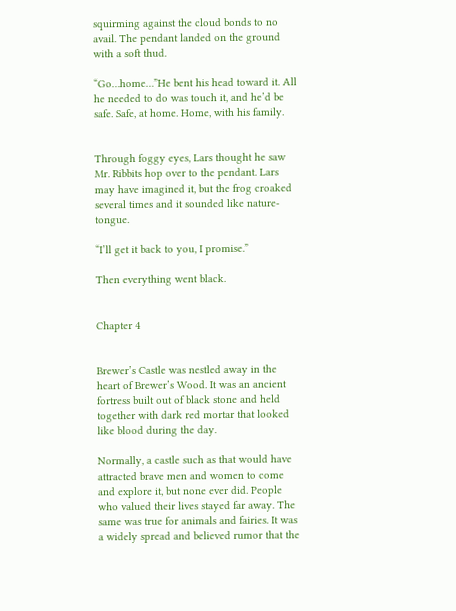squirming against the cloud bonds to no avail. The pendant landed on the ground with a soft thud.

“Go…home…”He bent his head toward it. All he needed to do was touch it, and he’d be safe. Safe, at home. Home, with his family.


Through foggy eyes, Lars thought he saw Mr. Ribbits hop over to the pendant. Lars may have imagined it, but the frog croaked several times and it sounded like nature-tongue.

“I’ll get it back to you, I promise.”

Then everything went black.


Chapter 4


Brewer’s Castle was nestled away in the heart of Brewer’s Wood. It was an ancient fortress built out of black stone and held together with dark red mortar that looked like blood during the day.

Normally, a castle such as that would have attracted brave men and women to come and explore it, but none ever did. People who valued their lives stayed far away. The same was true for animals and fairies. It was a widely spread and believed rumor that the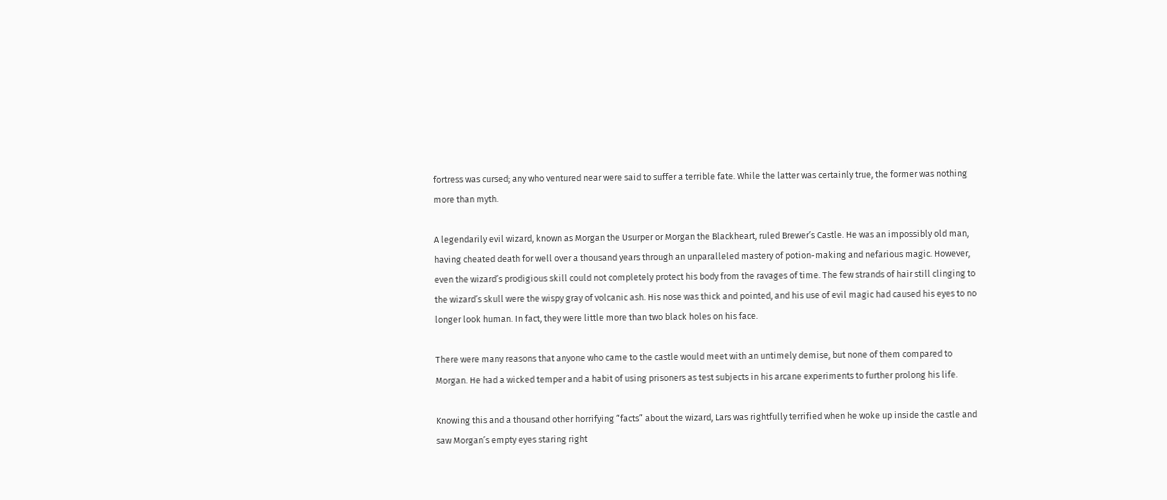fortress was cursed; any who ventured near were said to suffer a terrible fate. While the latter was certainly true, the former was nothing more than myth.

A legendarily evil wizard, known as Morgan the Usurper or Morgan the Blackheart, ruled Brewer’s Castle. He was an impossibly old man, having cheated death for well over a thousand years through an unparalleled mastery of potion-making and nefarious magic. However, even the wizard’s prodigious skill could not completely protect his body from the ravages of time. The few strands of hair still clinging to the wizard’s skull were the wispy gray of volcanic ash. His nose was thick and pointed, and his use of evil magic had caused his eyes to no longer look human. In fact, they were little more than two black holes on his face.

There were many reasons that anyone who came to the castle would meet with an untimely demise, but none of them compared to Morgan. He had a wicked temper and a habit of using prisoners as test subjects in his arcane experiments to further prolong his life.

Knowing this and a thousand other horrifying “facts” about the wizard, Lars was rightfully terrified when he woke up inside the castle and saw Morgan’s empty eyes staring right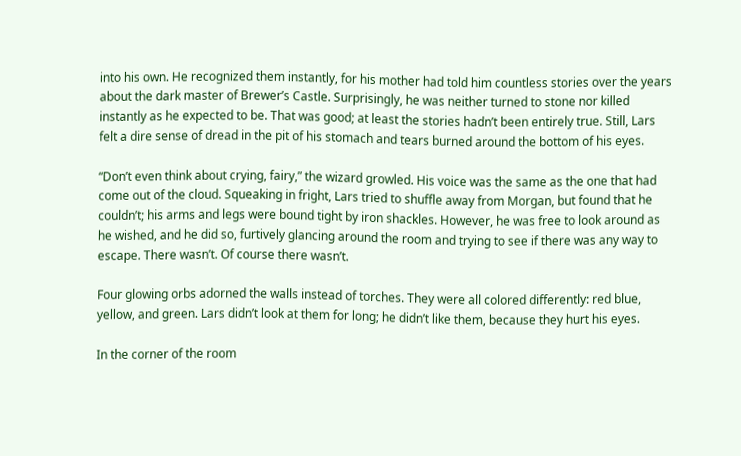into his own. He recognized them instantly, for his mother had told him countless stories over the years about the dark master of Brewer’s Castle. Surprisingly, he was neither turned to stone nor killed instantly as he expected to be. That was good; at least the stories hadn’t been entirely true. Still, Lars felt a dire sense of dread in the pit of his stomach and tears burned around the bottom of his eyes.

“Don’t even think about crying, fairy,” the wizard growled. His voice was the same as the one that had come out of the cloud. Squeaking in fright, Lars tried to shuffle away from Morgan, but found that he couldn’t; his arms and legs were bound tight by iron shackles. However, he was free to look around as he wished, and he did so, furtively glancing around the room and trying to see if there was any way to escape. There wasn’t. Of course there wasn’t.

Four glowing orbs adorned the walls instead of torches. They were all colored differently: red blue, yellow, and green. Lars didn’t look at them for long; he didn’t like them, because they hurt his eyes.

In the corner of the room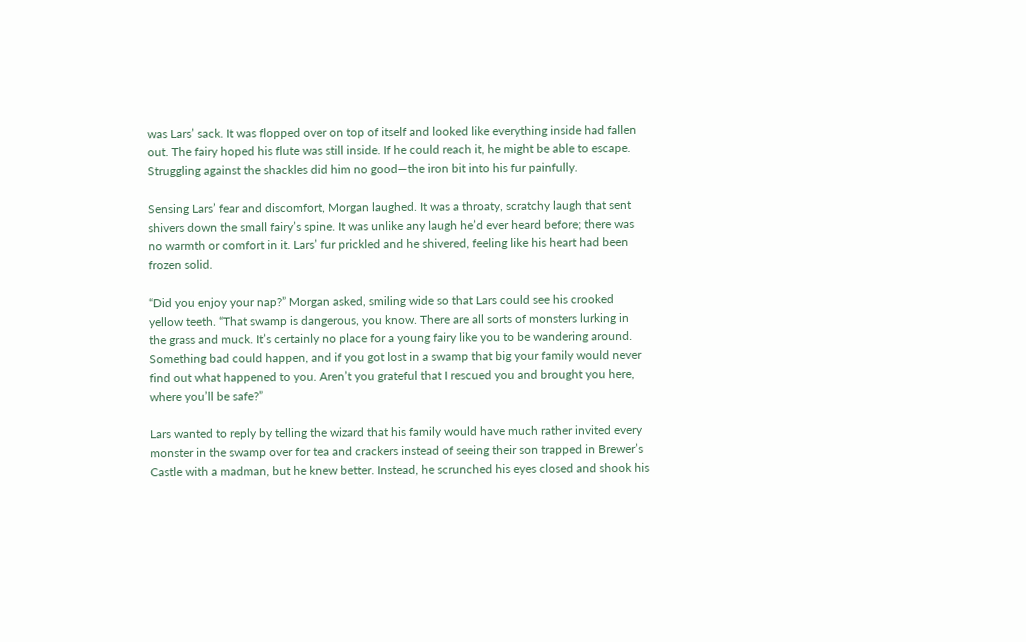was Lars’ sack. It was flopped over on top of itself and looked like everything inside had fallen out. The fairy hoped his flute was still inside. If he could reach it, he might be able to escape. Struggling against the shackles did him no good—the iron bit into his fur painfully.

Sensing Lars’ fear and discomfort, Morgan laughed. It was a throaty, scratchy laugh that sent shivers down the small fairy’s spine. It was unlike any laugh he’d ever heard before; there was no warmth or comfort in it. Lars’ fur prickled and he shivered, feeling like his heart had been frozen solid.

“Did you enjoy your nap?” Morgan asked, smiling wide so that Lars could see his crooked yellow teeth. “That swamp is dangerous, you know. There are all sorts of monsters lurking in the grass and muck. It’s certainly no place for a young fairy like you to be wandering around. Something bad could happen, and if you got lost in a swamp that big your family would never find out what happened to you. Aren’t you grateful that I rescued you and brought you here, where you’ll be safe?”

Lars wanted to reply by telling the wizard that his family would have much rather invited every monster in the swamp over for tea and crackers instead of seeing their son trapped in Brewer’s Castle with a madman, but he knew better. Instead, he scrunched his eyes closed and shook his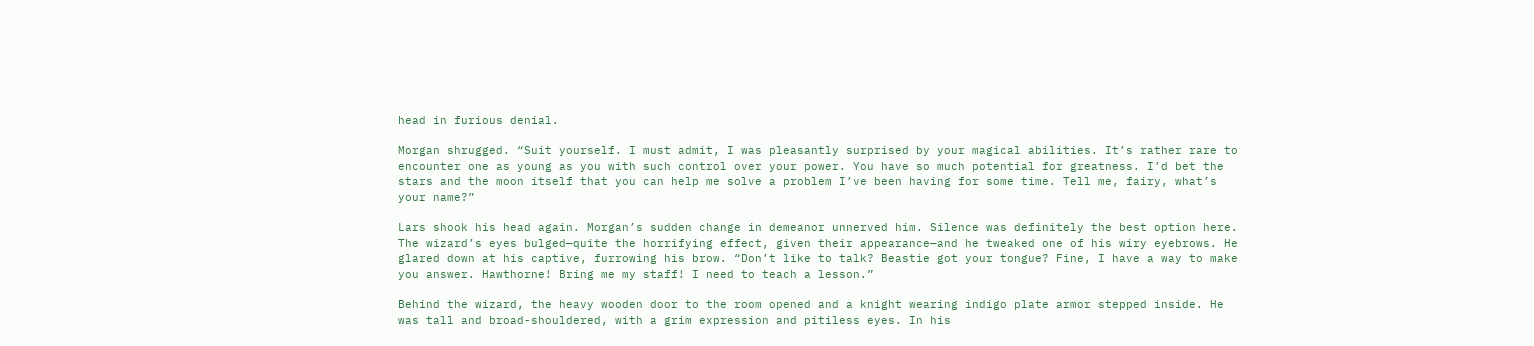head in furious denial.

Morgan shrugged. “Suit yourself. I must admit, I was pleasantly surprised by your magical abilities. It’s rather rare to encounter one as young as you with such control over your power. You have so much potential for greatness. I’d bet the stars and the moon itself that you can help me solve a problem I’ve been having for some time. Tell me, fairy, what’s your name?”

Lars shook his head again. Morgan’s sudden change in demeanor unnerved him. Silence was definitely the best option here. The wizard’s eyes bulged—quite the horrifying effect, given their appearance—and he tweaked one of his wiry eyebrows. He glared down at his captive, furrowing his brow. “Don’t like to talk? Beastie got your tongue? Fine, I have a way to make you answer. Hawthorne! Bring me my staff! I need to teach a lesson.”

Behind the wizard, the heavy wooden door to the room opened and a knight wearing indigo plate armor stepped inside. He was tall and broad-shouldered, with a grim expression and pitiless eyes. In his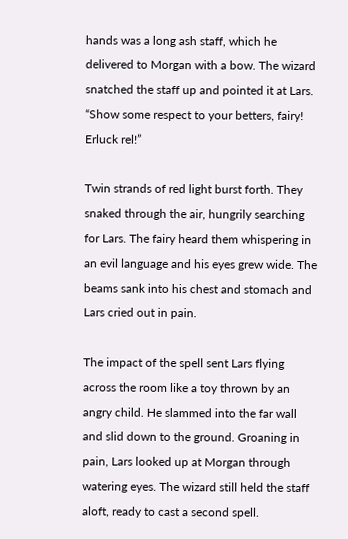hands was a long ash staff, which he delivered to Morgan with a bow. The wizard snatched the staff up and pointed it at Lars. “Show some respect to your betters, fairy! Erluck rel!”

Twin strands of red light burst forth. They snaked through the air, hungrily searching for Lars. The fairy heard them whispering in an evil language and his eyes grew wide. The beams sank into his chest and stomach and Lars cried out in pain.

The impact of the spell sent Lars flying across the room like a toy thrown by an angry child. He slammed into the far wall and slid down to the ground. Groaning in pain, Lars looked up at Morgan through watering eyes. The wizard still held the staff aloft, ready to cast a second spell.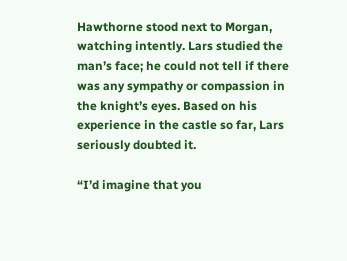Hawthorne stood next to Morgan, watching intently. Lars studied the man’s face; he could not tell if there was any sympathy or compassion in the knight’s eyes. Based on his experience in the castle so far, Lars seriously doubted it.

“I’d imagine that you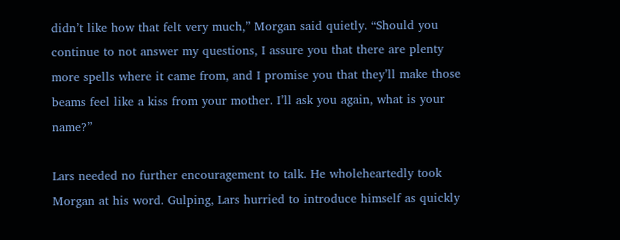didn’t like how that felt very much,” Morgan said quietly. “Should you continue to not answer my questions, I assure you that there are plenty more spells where it came from, and I promise you that they’ll make those beams feel like a kiss from your mother. I’ll ask you again, what is your name?”

Lars needed no further encouragement to talk. He wholeheartedly took Morgan at his word. Gulping, Lars hurried to introduce himself as quickly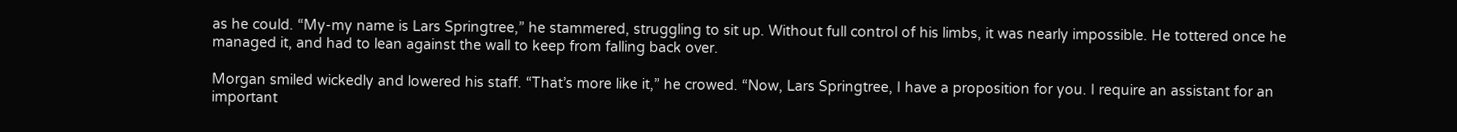as he could. “My-my name is Lars Springtree,” he stammered, struggling to sit up. Without full control of his limbs, it was nearly impossible. He tottered once he managed it, and had to lean against the wall to keep from falling back over.

Morgan smiled wickedly and lowered his staff. “That’s more like it,” he crowed. “Now, Lars Springtree, I have a proposition for you. I require an assistant for an important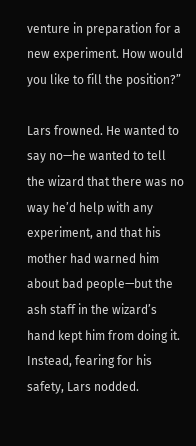venture in preparation for a new experiment. How would you like to fill the position?”

Lars frowned. He wanted to say no—he wanted to tell the wizard that there was no way he’d help with any experiment, and that his mother had warned him about bad people—but the ash staff in the wizard’s hand kept him from doing it. Instead, fearing for his safety, Lars nodded.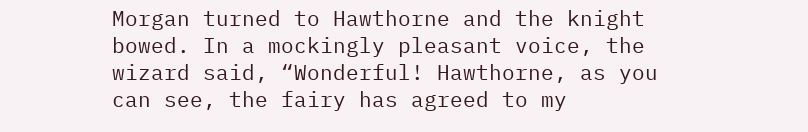Morgan turned to Hawthorne and the knight bowed. In a mockingly pleasant voice, the wizard said, “Wonderful! Hawthorne, as you can see, the fairy has agreed to my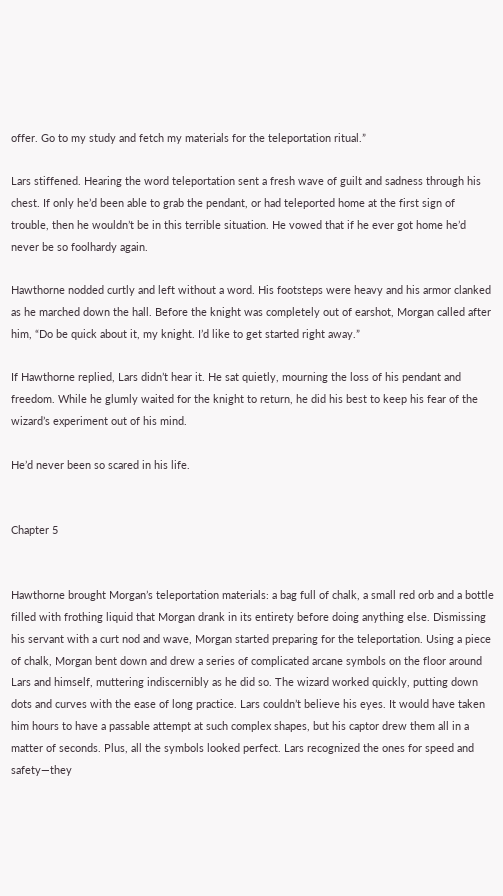offer. Go to my study and fetch my materials for the teleportation ritual.”

Lars stiffened. Hearing the word teleportation sent a fresh wave of guilt and sadness through his chest. If only he’d been able to grab the pendant, or had teleported home at the first sign of trouble, then he wouldn’t be in this terrible situation. He vowed that if he ever got home he’d never be so foolhardy again.

Hawthorne nodded curtly and left without a word. His footsteps were heavy and his armor clanked as he marched down the hall. Before the knight was completely out of earshot, Morgan called after him, “Do be quick about it, my knight. I’d like to get started right away.”

If Hawthorne replied, Lars didn’t hear it. He sat quietly, mourning the loss of his pendant and freedom. While he glumly waited for the knight to return, he did his best to keep his fear of the wizard’s experiment out of his mind.

He’d never been so scared in his life.


Chapter 5


Hawthorne brought Morgan’s teleportation materials: a bag full of chalk, a small red orb and a bottle filled with frothing liquid that Morgan drank in its entirety before doing anything else. Dismissing his servant with a curt nod and wave, Morgan started preparing for the teleportation. Using a piece of chalk, Morgan bent down and drew a series of complicated arcane symbols on the floor around Lars and himself, muttering indiscernibly as he did so. The wizard worked quickly, putting down dots and curves with the ease of long practice. Lars couldn’t believe his eyes. It would have taken him hours to have a passable attempt at such complex shapes, but his captor drew them all in a matter of seconds. Plus, all the symbols looked perfect. Lars recognized the ones for speed and safety—they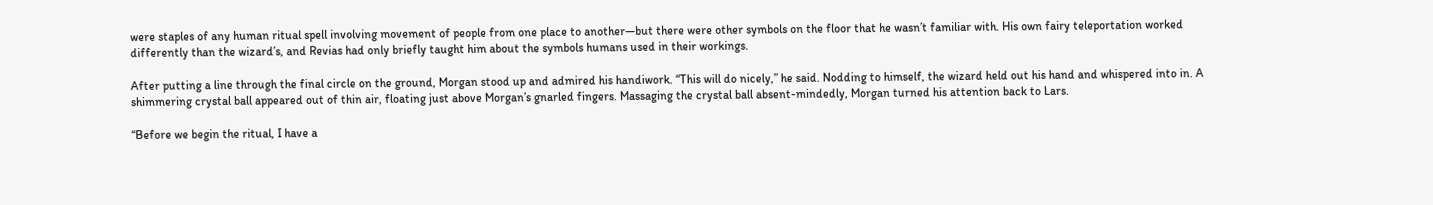were staples of any human ritual spell involving movement of people from one place to another—but there were other symbols on the floor that he wasn’t familiar with. His own fairy teleportation worked differently than the wizard’s, and Revias had only briefly taught him about the symbols humans used in their workings.

After putting a line through the final circle on the ground, Morgan stood up and admired his handiwork. “This will do nicely,” he said. Nodding to himself, the wizard held out his hand and whispered into in. A shimmering crystal ball appeared out of thin air, floating just above Morgan’s gnarled fingers. Massaging the crystal ball absent-mindedly, Morgan turned his attention back to Lars.

“Before we begin the ritual, I have a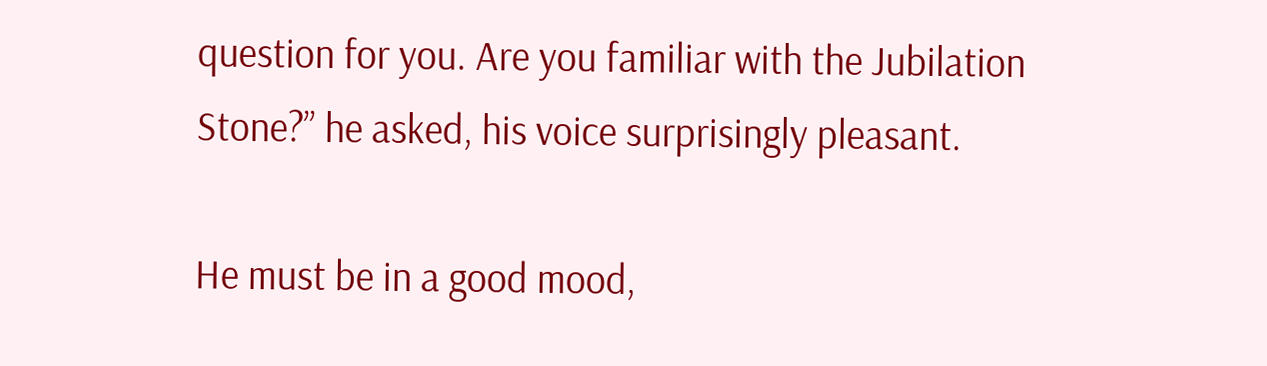question for you. Are you familiar with the Jubilation Stone?” he asked, his voice surprisingly pleasant.

He must be in a good mood,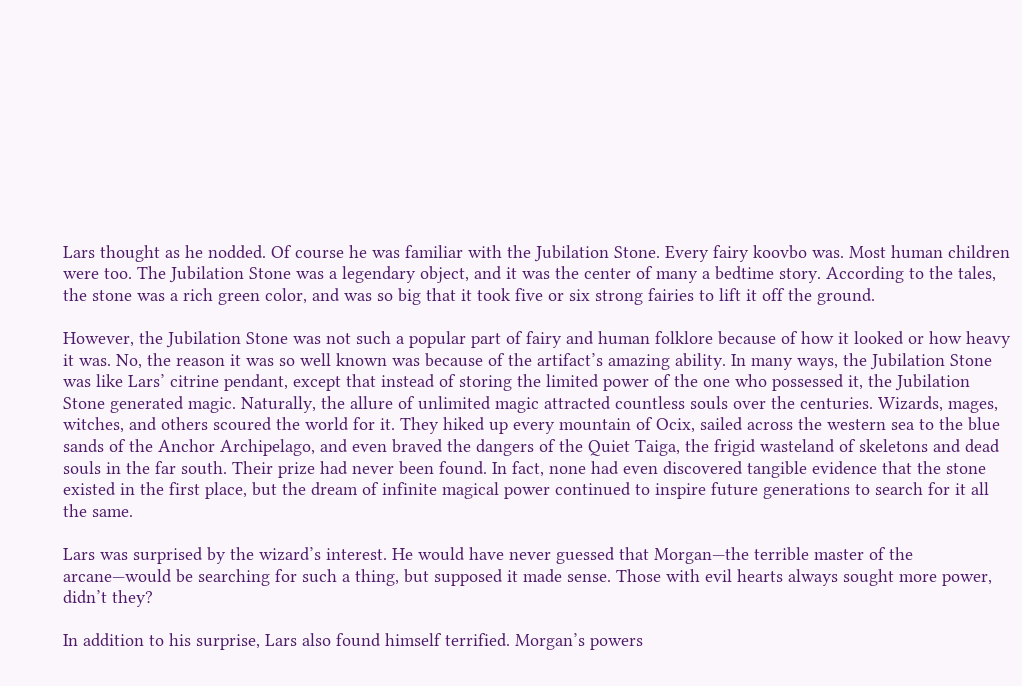Lars thought as he nodded. Of course he was familiar with the Jubilation Stone. Every fairy koovbo was. Most human children were too. The Jubilation Stone was a legendary object, and it was the center of many a bedtime story. According to the tales, the stone was a rich green color, and was so big that it took five or six strong fairies to lift it off the ground.

However, the Jubilation Stone was not such a popular part of fairy and human folklore because of how it looked or how heavy it was. No, the reason it was so well known was because of the artifact’s amazing ability. In many ways, the Jubilation Stone was like Lars’ citrine pendant, except that instead of storing the limited power of the one who possessed it, the Jubilation Stone generated magic. Naturally, the allure of unlimited magic attracted countless souls over the centuries. Wizards, mages, witches, and others scoured the world for it. They hiked up every mountain of Ocix, sailed across the western sea to the blue sands of the Anchor Archipelago, and even braved the dangers of the Quiet Taiga, the frigid wasteland of skeletons and dead souls in the far south. Their prize had never been found. In fact, none had even discovered tangible evidence that the stone existed in the first place, but the dream of infinite magical power continued to inspire future generations to search for it all the same.

Lars was surprised by the wizard’s interest. He would have never guessed that Morgan—the terrible master of the arcane—would be searching for such a thing, but supposed it made sense. Those with evil hearts always sought more power, didn’t they?

In addition to his surprise, Lars also found himself terrified. Morgan’s powers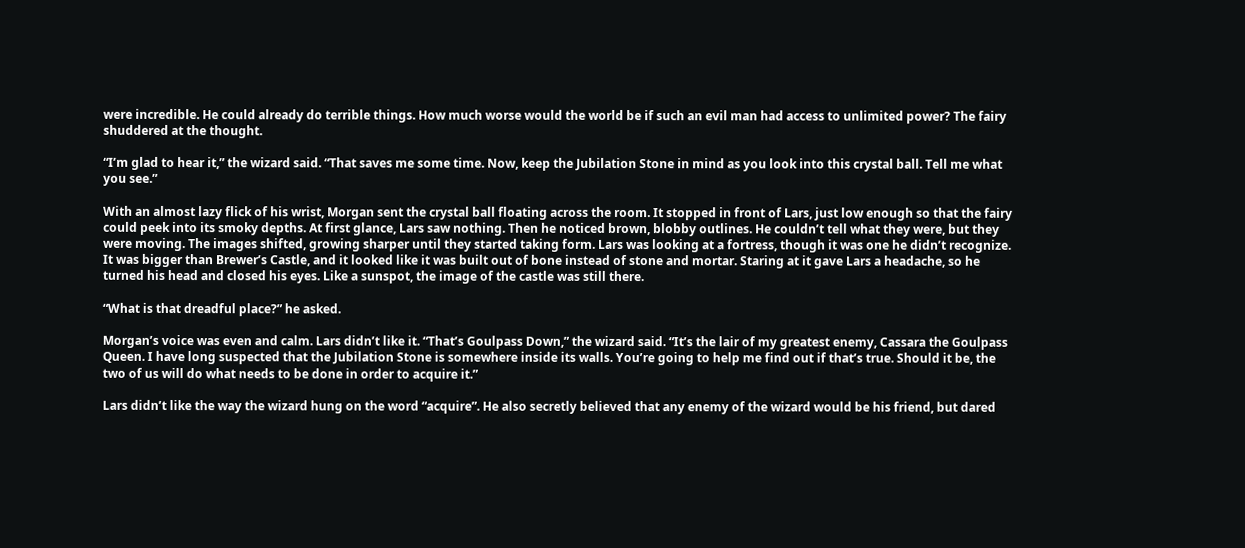were incredible. He could already do terrible things. How much worse would the world be if such an evil man had access to unlimited power? The fairy shuddered at the thought.

“I’m glad to hear it,” the wizard said. “That saves me some time. Now, keep the Jubilation Stone in mind as you look into this crystal ball. Tell me what you see.”

With an almost lazy flick of his wrist, Morgan sent the crystal ball floating across the room. It stopped in front of Lars, just low enough so that the fairy could peek into its smoky depths. At first glance, Lars saw nothing. Then he noticed brown, blobby outlines. He couldn’t tell what they were, but they were moving. The images shifted, growing sharper until they started taking form. Lars was looking at a fortress, though it was one he didn’t recognize. It was bigger than Brewer’s Castle, and it looked like it was built out of bone instead of stone and mortar. Staring at it gave Lars a headache, so he turned his head and closed his eyes. Like a sunspot, the image of the castle was still there.

“What is that dreadful place?” he asked.

Morgan’s voice was even and calm. Lars didn’t like it. “That’s Goulpass Down,” the wizard said. “It’s the lair of my greatest enemy, Cassara the Goulpass Queen. I have long suspected that the Jubilation Stone is somewhere inside its walls. You’re going to help me find out if that’s true. Should it be, the two of us will do what needs to be done in order to acquire it.”

Lars didn’t like the way the wizard hung on the word “acquire”. He also secretly believed that any enemy of the wizard would be his friend, but dared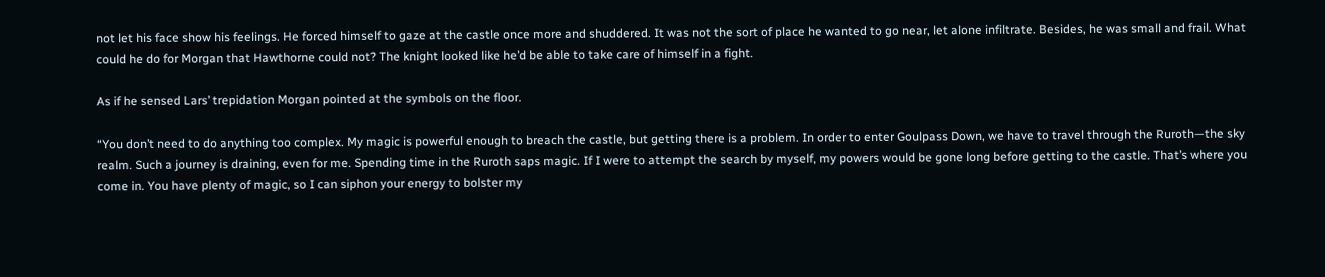not let his face show his feelings. He forced himself to gaze at the castle once more and shuddered. It was not the sort of place he wanted to go near, let alone infiltrate. Besides, he was small and frail. What could he do for Morgan that Hawthorne could not? The knight looked like he’d be able to take care of himself in a fight.

As if he sensed Lars’ trepidation Morgan pointed at the symbols on the floor.

“You don’t need to do anything too complex. My magic is powerful enough to breach the castle, but getting there is a problem. In order to enter Goulpass Down, we have to travel through the Ruroth—the sky realm. Such a journey is draining, even for me. Spending time in the Ruroth saps magic. If I were to attempt the search by myself, my powers would be gone long before getting to the castle. That’s where you come in. You have plenty of magic, so I can siphon your energy to bolster my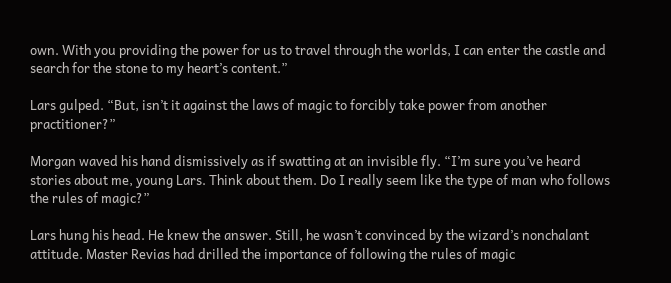own. With you providing the power for us to travel through the worlds, I can enter the castle and search for the stone to my heart’s content.”

Lars gulped. “But, isn’t it against the laws of magic to forcibly take power from another practitioner?”

Morgan waved his hand dismissively as if swatting at an invisible fly. “I’m sure you’ve heard stories about me, young Lars. Think about them. Do I really seem like the type of man who follows the rules of magic?”

Lars hung his head. He knew the answer. Still, he wasn’t convinced by the wizard’s nonchalant attitude. Master Revias had drilled the importance of following the rules of magic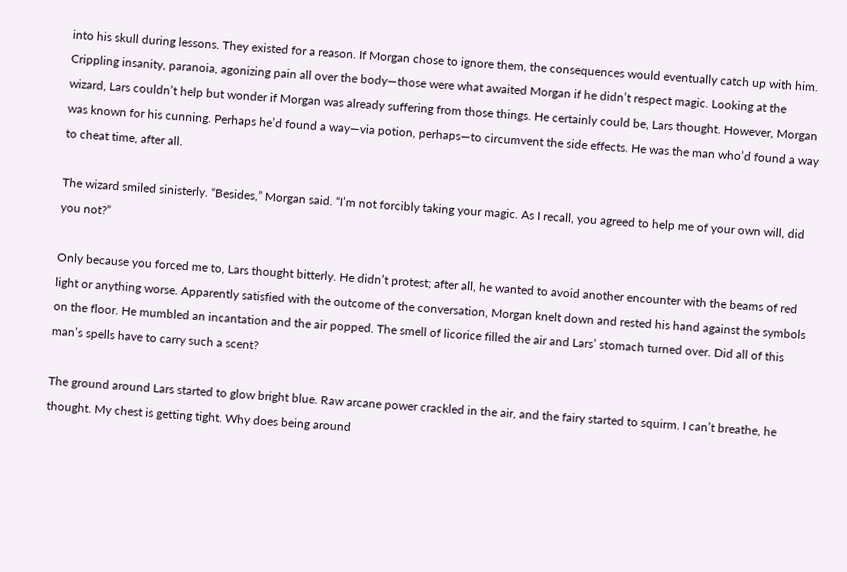into his skull during lessons. They existed for a reason. If Morgan chose to ignore them, the consequences would eventually catch up with him. Crippling insanity, paranoia, agonizing pain all over the body—those were what awaited Morgan if he didn’t respect magic. Looking at the wizard, Lars couldn’t help but wonder if Morgan was already suffering from those things. He certainly could be, Lars thought. However, Morgan was known for his cunning. Perhaps he’d found a way—via potion, perhaps—to circumvent the side effects. He was the man who’d found a way to cheat time, after all.

The wizard smiled sinisterly. “Besides,” Morgan said. “I’m not forcibly taking your magic. As I recall, you agreed to help me of your own will, did you not?”

Only because you forced me to, Lars thought bitterly. He didn’t protest; after all, he wanted to avoid another encounter with the beams of red light or anything worse. Apparently satisfied with the outcome of the conversation, Morgan knelt down and rested his hand against the symbols on the floor. He mumbled an incantation and the air popped. The smell of licorice filled the air and Lars’ stomach turned over. Did all of this man’s spells have to carry such a scent?

The ground around Lars started to glow bright blue. Raw arcane power crackled in the air, and the fairy started to squirm. I can’t breathe, he thought. My chest is getting tight. Why does being around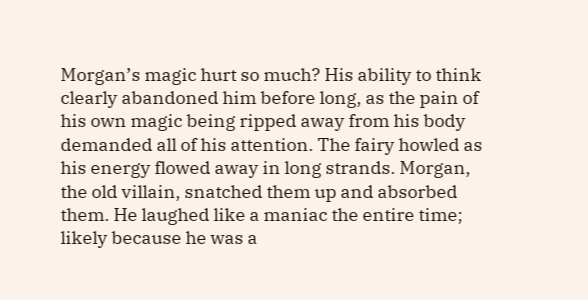Morgan’s magic hurt so much? His ability to think clearly abandoned him before long, as the pain of his own magic being ripped away from his body demanded all of his attention. The fairy howled as his energy flowed away in long strands. Morgan, the old villain, snatched them up and absorbed them. He laughed like a maniac the entire time; likely because he was a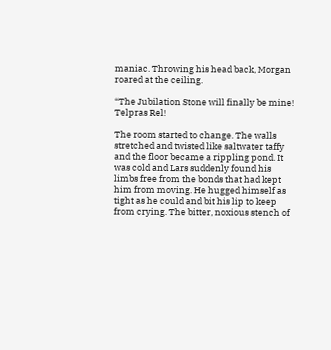maniac. Throwing his head back, Morgan roared at the ceiling.

“The Jubilation Stone will finally be mine! Telpras Rel!

The room started to change. The walls stretched and twisted like saltwater taffy and the floor became a rippling pond. It was cold and Lars suddenly found his limbs free from the bonds that had kept him from moving. He hugged himself as tight as he could and bit his lip to keep from crying. The bitter, noxious stench of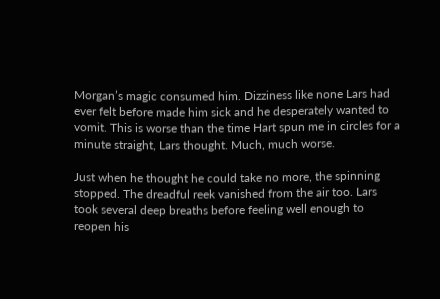Morgan’s magic consumed him. Dizziness like none Lars had ever felt before made him sick and he desperately wanted to vomit. This is worse than the time Hart spun me in circles for a minute straight, Lars thought. Much, much worse.

Just when he thought he could take no more, the spinning stopped. The dreadful reek vanished from the air too. Lars took several deep breaths before feeling well enough to reopen his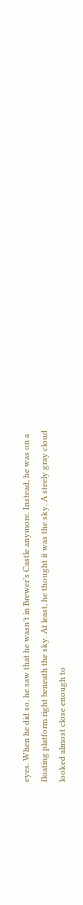eyes. When he did so, he saw that he wasn’t in Brewer’s Castle anymore. Instead, he was on a floating platform right beneath the sky. At least, he thought it was the sky. A steely gray cloud looked almost close enough to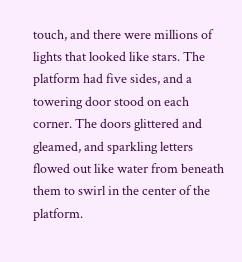touch, and there were millions of lights that looked like stars. The platform had five sides, and a towering door stood on each corner. The doors glittered and gleamed, and sparkling letters flowed out like water from beneath them to swirl in the center of the platform.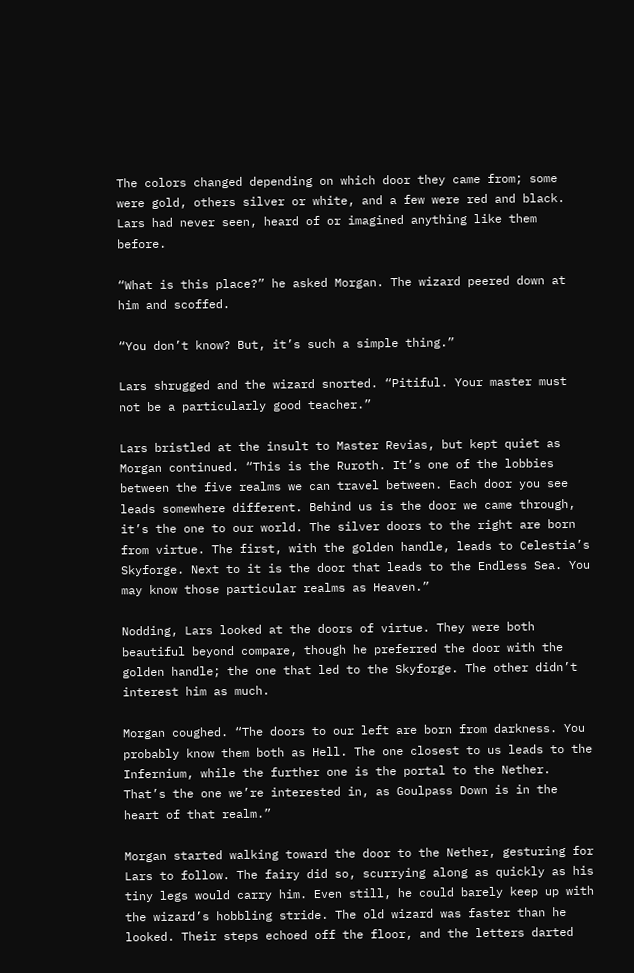The colors changed depending on which door they came from; some were gold, others silver or white, and a few were red and black. Lars had never seen, heard of or imagined anything like them before.

“What is this place?” he asked Morgan. The wizard peered down at him and scoffed.

“You don’t know? But, it’s such a simple thing.”

Lars shrugged and the wizard snorted. “Pitiful. Your master must not be a particularly good teacher.”

Lars bristled at the insult to Master Revias, but kept quiet as Morgan continued. “This is the Ruroth. It’s one of the lobbies between the five realms we can travel between. Each door you see leads somewhere different. Behind us is the door we came through, it’s the one to our world. The silver doors to the right are born from virtue. The first, with the golden handle, leads to Celestia’s Skyforge. Next to it is the door that leads to the Endless Sea. You may know those particular realms as Heaven.”

Nodding, Lars looked at the doors of virtue. They were both beautiful beyond compare, though he preferred the door with the golden handle; the one that led to the Skyforge. The other didn’t interest him as much.

Morgan coughed. “The doors to our left are born from darkness. You probably know them both as Hell. The one closest to us leads to the Infernium, while the further one is the portal to the Nether. That’s the one we’re interested in, as Goulpass Down is in the heart of that realm.”

Morgan started walking toward the door to the Nether, gesturing for Lars to follow. The fairy did so, scurrying along as quickly as his tiny legs would carry him. Even still, he could barely keep up with the wizard’s hobbling stride. The old wizard was faster than he looked. Their steps echoed off the floor, and the letters darted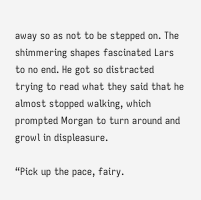away so as not to be stepped on. The shimmering shapes fascinated Lars to no end. He got so distracted trying to read what they said that he almost stopped walking, which prompted Morgan to turn around and growl in displeasure.

“Pick up the pace, fairy.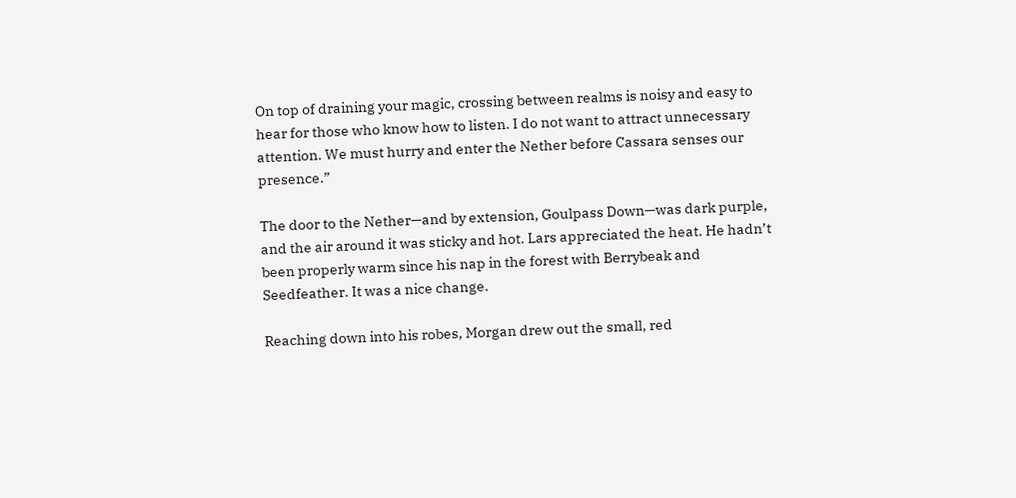On top of draining your magic, crossing between realms is noisy and easy to hear for those who know how to listen. I do not want to attract unnecessary attention. We must hurry and enter the Nether before Cassara senses our presence.”

The door to the Nether—and by extension, Goulpass Down—was dark purple, and the air around it was sticky and hot. Lars appreciated the heat. He hadn’t been properly warm since his nap in the forest with Berrybeak and Seedfeather. It was a nice change.

Reaching down into his robes, Morgan drew out the small, red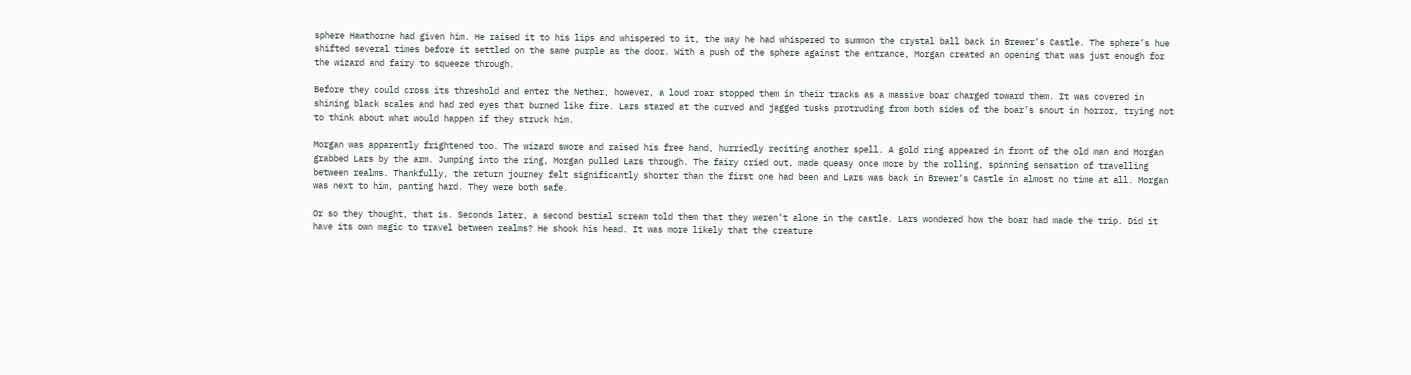sphere Hawthorne had given him. He raised it to his lips and whispered to it, the way he had whispered to summon the crystal ball back in Brewer’s Castle. The sphere’s hue shifted several times before it settled on the same purple as the door. With a push of the sphere against the entrance, Morgan created an opening that was just enough for the wizard and fairy to squeeze through.

Before they could cross its threshold and enter the Nether, however, a loud roar stopped them in their tracks as a massive boar charged toward them. It was covered in shining black scales and had red eyes that burned like fire. Lars stared at the curved and jagged tusks protruding from both sides of the boar’s snout in horror, trying not to think about what would happen if they struck him.

Morgan was apparently frightened too. The wizard swore and raised his free hand, hurriedly reciting another spell. A gold ring appeared in front of the old man and Morgan grabbed Lars by the arm. Jumping into the ring, Morgan pulled Lars through. The fairy cried out, made queasy once more by the rolling, spinning sensation of travelling between realms. Thankfully, the return journey felt significantly shorter than the first one had been and Lars was back in Brewer’s Castle in almost no time at all. Morgan was next to him, panting hard. They were both safe.

Or so they thought, that is. Seconds later, a second bestial scream told them that they weren’t alone in the castle. Lars wondered how the boar had made the trip. Did it have its own magic to travel between realms? He shook his head. It was more likely that the creature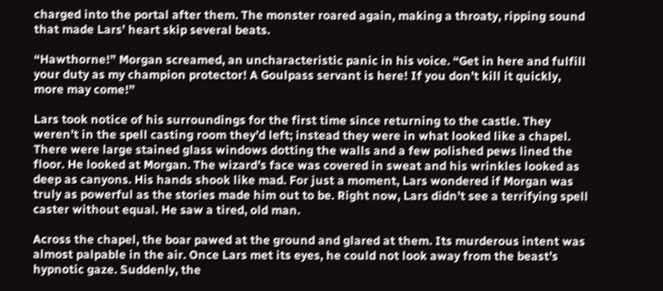charged into the portal after them. The monster roared again, making a throaty, ripping sound that made Lars’ heart skip several beats.

“Hawthorne!” Morgan screamed, an uncharacteristic panic in his voice. “Get in here and fulfill your duty as my champion protector! A Goulpass servant is here! If you don’t kill it quickly, more may come!”

Lars took notice of his surroundings for the first time since returning to the castle. They weren’t in the spell casting room they’d left; instead they were in what looked like a chapel. There were large stained glass windows dotting the walls and a few polished pews lined the floor. He looked at Morgan. The wizard’s face was covered in sweat and his wrinkles looked as deep as canyons. His hands shook like mad. For just a moment, Lars wondered if Morgan was truly as powerful as the stories made him out to be. Right now, Lars didn’t see a terrifying spell caster without equal. He saw a tired, old man.

Across the chapel, the boar pawed at the ground and glared at them. Its murderous intent was almost palpable in the air. Once Lars met its eyes, he could not look away from the beast’s hypnotic gaze. Suddenly, the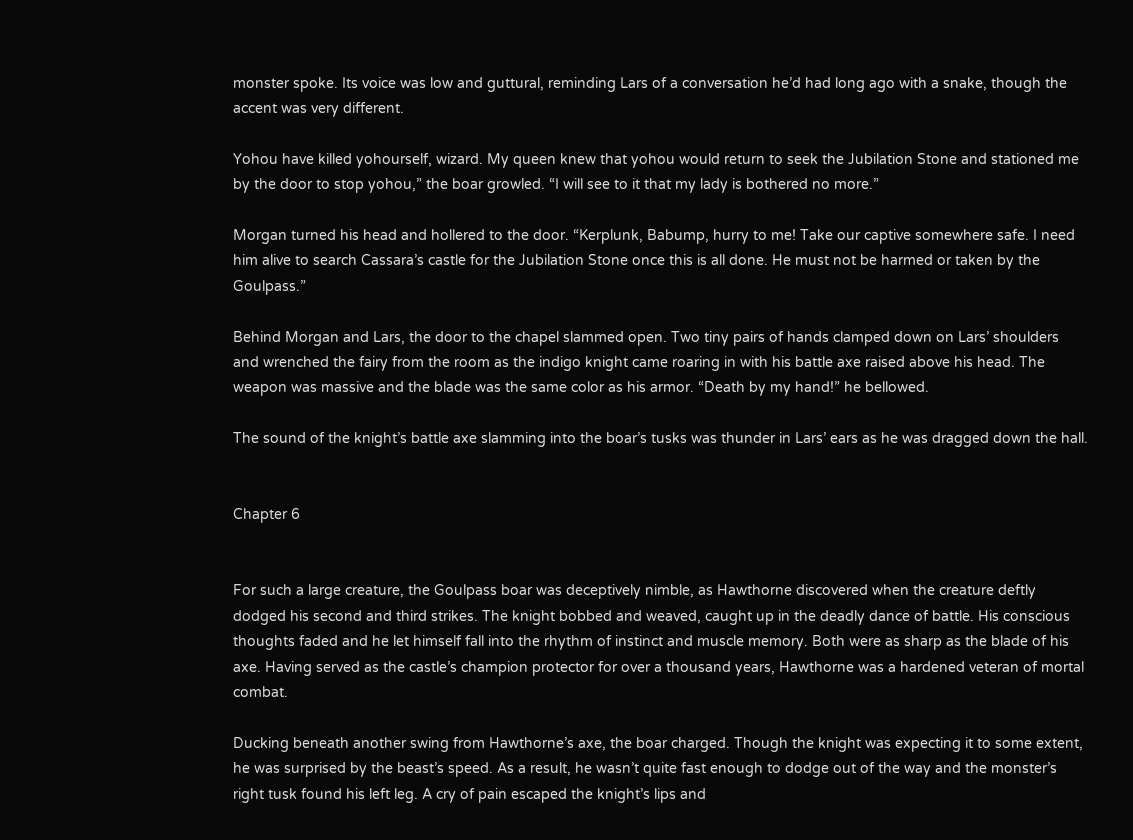monster spoke. Its voice was low and guttural, reminding Lars of a conversation he’d had long ago with a snake, though the accent was very different.

Yohou have killed yohourself, wizard. My queen knew that yohou would return to seek the Jubilation Stone and stationed me by the door to stop yohou,” the boar growled. “I will see to it that my lady is bothered no more.”

Morgan turned his head and hollered to the door. “Kerplunk, Babump, hurry to me! Take our captive somewhere safe. I need him alive to search Cassara’s castle for the Jubilation Stone once this is all done. He must not be harmed or taken by the Goulpass.”

Behind Morgan and Lars, the door to the chapel slammed open. Two tiny pairs of hands clamped down on Lars’ shoulders and wrenched the fairy from the room as the indigo knight came roaring in with his battle axe raised above his head. The weapon was massive and the blade was the same color as his armor. “Death by my hand!” he bellowed.

The sound of the knight’s battle axe slamming into the boar’s tusks was thunder in Lars’ ears as he was dragged down the hall.


Chapter 6


For such a large creature, the Goulpass boar was deceptively nimble, as Hawthorne discovered when the creature deftly dodged his second and third strikes. The knight bobbed and weaved, caught up in the deadly dance of battle. His conscious thoughts faded and he let himself fall into the rhythm of instinct and muscle memory. Both were as sharp as the blade of his axe. Having served as the castle’s champion protector for over a thousand years, Hawthorne was a hardened veteran of mortal combat.

Ducking beneath another swing from Hawthorne’s axe, the boar charged. Though the knight was expecting it to some extent, he was surprised by the beast’s speed. As a result, he wasn’t quite fast enough to dodge out of the way and the monster’s right tusk found his left leg. A cry of pain escaped the knight’s lips and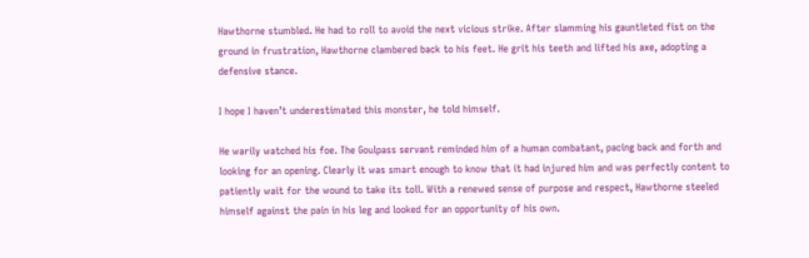Hawthorne stumbled. He had to roll to avoid the next vicious strike. After slamming his gauntleted fist on the ground in frustration, Hawthorne clambered back to his feet. He grit his teeth and lifted his axe, adopting a defensive stance.

I hope I haven’t underestimated this monster, he told himself.

He warily watched his foe. The Goulpass servant reminded him of a human combatant, pacing back and forth and looking for an opening. Clearly it was smart enough to know that it had injured him and was perfectly content to patiently wait for the wound to take its toll. With a renewed sense of purpose and respect, Hawthorne steeled himself against the pain in his leg and looked for an opportunity of his own.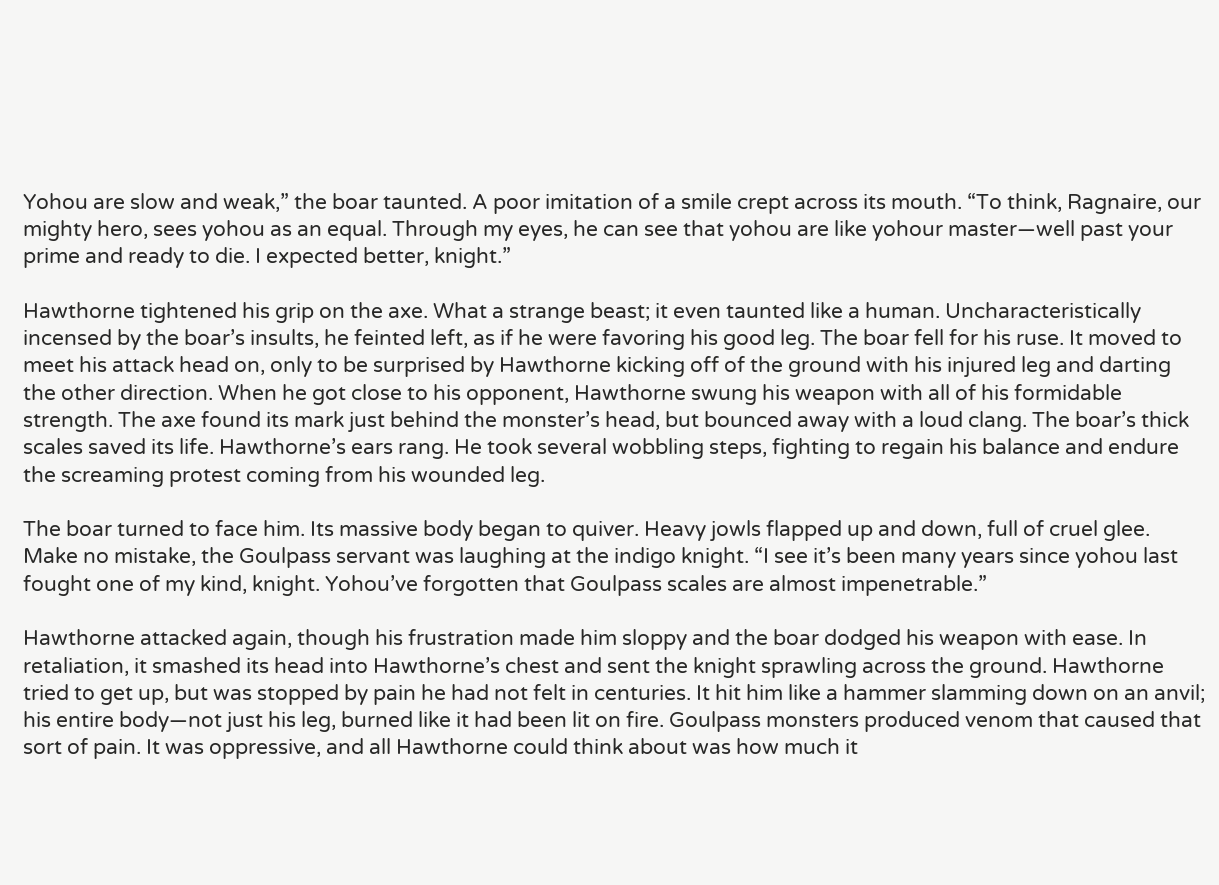Yohou are slow and weak,” the boar taunted. A poor imitation of a smile crept across its mouth. “To think, Ragnaire, our mighty hero, sees yohou as an equal. Through my eyes, he can see that yohou are like yohour master—well past your prime and ready to die. I expected better, knight.”

Hawthorne tightened his grip on the axe. What a strange beast; it even taunted like a human. Uncharacteristically incensed by the boar’s insults, he feinted left, as if he were favoring his good leg. The boar fell for his ruse. It moved to meet his attack head on, only to be surprised by Hawthorne kicking off of the ground with his injured leg and darting the other direction. When he got close to his opponent, Hawthorne swung his weapon with all of his formidable strength. The axe found its mark just behind the monster’s head, but bounced away with a loud clang. The boar’s thick scales saved its life. Hawthorne’s ears rang. He took several wobbling steps, fighting to regain his balance and endure the screaming protest coming from his wounded leg.

The boar turned to face him. Its massive body began to quiver. Heavy jowls flapped up and down, full of cruel glee. Make no mistake, the Goulpass servant was laughing at the indigo knight. “I see it’s been many years since yohou last fought one of my kind, knight. Yohou’ve forgotten that Goulpass scales are almost impenetrable.”

Hawthorne attacked again, though his frustration made him sloppy and the boar dodged his weapon with ease. In retaliation, it smashed its head into Hawthorne’s chest and sent the knight sprawling across the ground. Hawthorne tried to get up, but was stopped by pain he had not felt in centuries. It hit him like a hammer slamming down on an anvil; his entire body—not just his leg, burned like it had been lit on fire. Goulpass monsters produced venom that caused that sort of pain. It was oppressive, and all Hawthorne could think about was how much it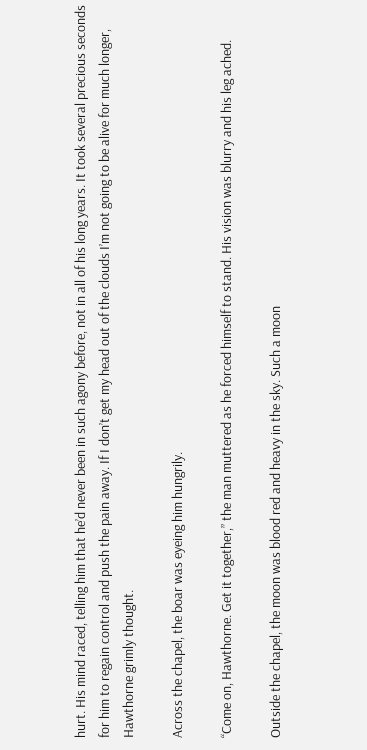hurt. His mind raced, telling him that he’d never been in such agony before, not in all of his long years. It took several precious seconds for him to regain control and push the pain away. If I don’t get my head out of the clouds I’m not going to be alive for much longer, Hawthorne grimly thought.

Across the chapel, the boar was eyeing him hungrily.

“Come on, Hawthorne. Get it together,” the man muttered as he forced himself to stand. His vision was blurry and his leg ached.

Outside the chapel, the moon was blood red and heavy in the sky. Such a moon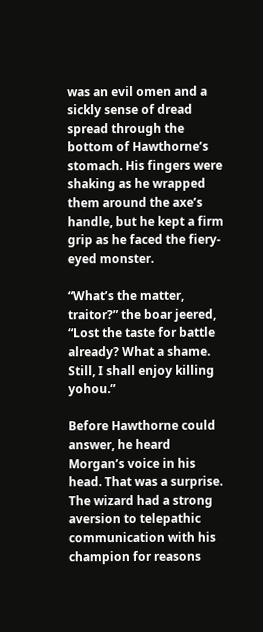was an evil omen and a sickly sense of dread spread through the bottom of Hawthorne’s stomach. His fingers were shaking as he wrapped them around the axe’s handle, but he kept a firm grip as he faced the fiery-eyed monster.

“What’s the matter, traitor?” the boar jeered, “Lost the taste for battle already? What a shame. Still, I shall enjoy killing yohou.”

Before Hawthorne could answer, he heard Morgan’s voice in his head. That was a surprise. The wizard had a strong aversion to telepathic communication with his champion for reasons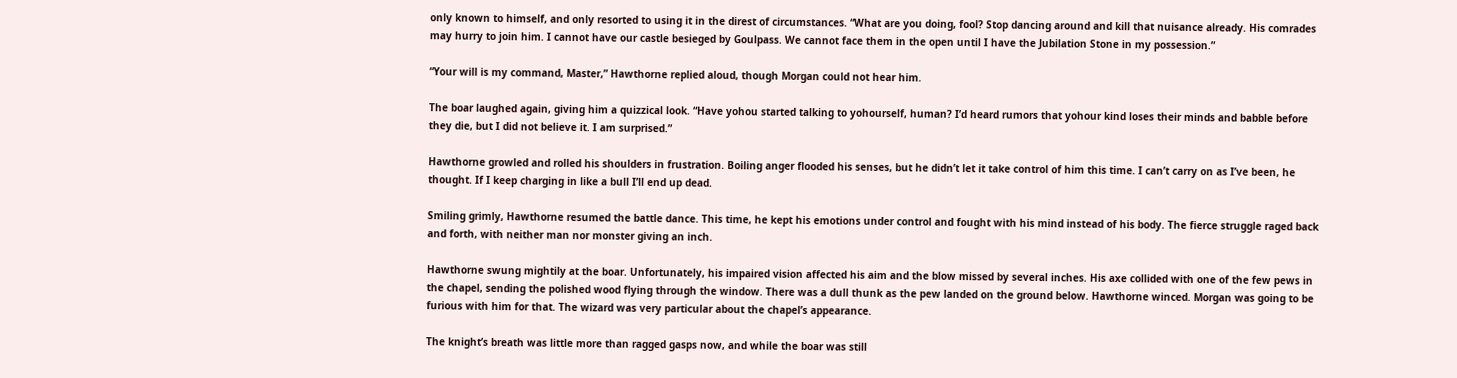only known to himself, and only resorted to using it in the direst of circumstances. “What are you doing, fool? Stop dancing around and kill that nuisance already. His comrades may hurry to join him. I cannot have our castle besieged by Goulpass. We cannot face them in the open until I have the Jubilation Stone in my possession.”

“Your will is my command, Master,” Hawthorne replied aloud, though Morgan could not hear him.

The boar laughed again, giving him a quizzical look. “Have yohou started talking to yohourself, human? I’d heard rumors that yohour kind loses their minds and babble before they die, but I did not believe it. I am surprised.”

Hawthorne growled and rolled his shoulders in frustration. Boiling anger flooded his senses, but he didn’t let it take control of him this time. I can’t carry on as I’ve been, he thought. If I keep charging in like a bull I’ll end up dead.

Smiling grimly, Hawthorne resumed the battle dance. This time, he kept his emotions under control and fought with his mind instead of his body. The fierce struggle raged back and forth, with neither man nor monster giving an inch.

Hawthorne swung mightily at the boar. Unfortunately, his impaired vision affected his aim and the blow missed by several inches. His axe collided with one of the few pews in the chapel, sending the polished wood flying through the window. There was a dull thunk as the pew landed on the ground below. Hawthorne winced. Morgan was going to be furious with him for that. The wizard was very particular about the chapel’s appearance.

The knight’s breath was little more than ragged gasps now, and while the boar was still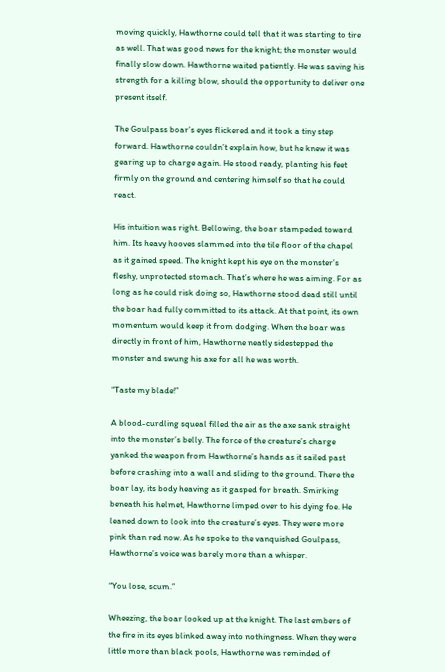moving quickly, Hawthorne could tell that it was starting to tire as well. That was good news for the knight; the monster would finally slow down. Hawthorne waited patiently. He was saving his strength for a killing blow, should the opportunity to deliver one present itself.

The Goulpass boar’s eyes flickered and it took a tiny step forward. Hawthorne couldn’t explain how, but he knew it was gearing up to charge again. He stood ready, planting his feet firmly on the ground and centering himself so that he could react.

His intuition was right. Bellowing, the boar stampeded toward him. Its heavy hooves slammed into the tile floor of the chapel as it gained speed. The knight kept his eye on the monster’s fleshy, unprotected stomach. That’s where he was aiming. For as long as he could risk doing so, Hawthorne stood dead still until the boar had fully committed to its attack. At that point, its own momentum would keep it from dodging. When the boar was directly in front of him, Hawthorne neatly sidestepped the monster and swung his axe for all he was worth.

“Taste my blade!”

A blood-curdling squeal filled the air as the axe sank straight into the monster’s belly. The force of the creature’s charge yanked the weapon from Hawthorne’s hands as it sailed past before crashing into a wall and sliding to the ground. There the boar lay, its body heaving as it gasped for breath. Smirking beneath his helmet, Hawthorne limped over to his dying foe. He leaned down to look into the creature’s eyes. They were more pink than red now. As he spoke to the vanquished Goulpass, Hawthorne’s voice was barely more than a whisper.

“You lose, scum.”

Wheezing, the boar looked up at the knight. The last embers of the fire in its eyes blinked away into nothingness. When they were little more than black pools, Hawthorne was reminded of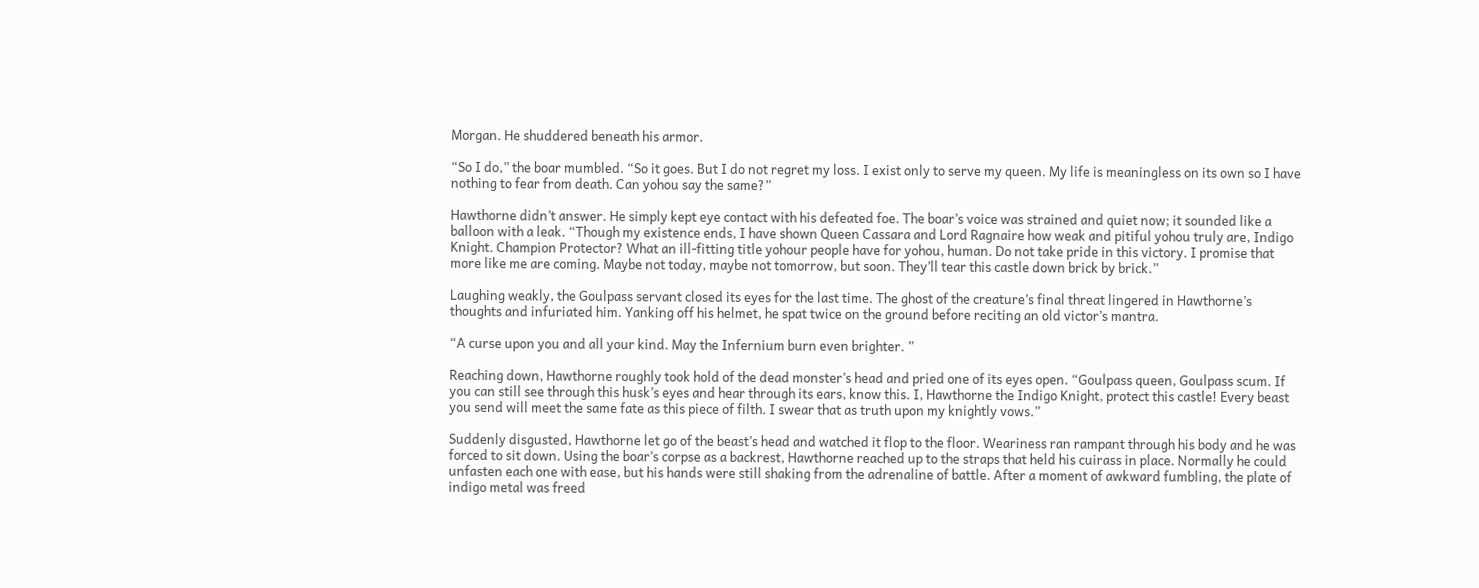Morgan. He shuddered beneath his armor.

“So I do,” the boar mumbled. “So it goes. But I do not regret my loss. I exist only to serve my queen. My life is meaningless on its own so I have nothing to fear from death. Can yohou say the same?”

Hawthorne didn’t answer. He simply kept eye contact with his defeated foe. The boar’s voice was strained and quiet now; it sounded like a balloon with a leak. “Though my existence ends, I have shown Queen Cassara and Lord Ragnaire how weak and pitiful yohou truly are, Indigo Knight. Champion Protector? What an ill-fitting title yohour people have for yohou, human. Do not take pride in this victory. I promise that more like me are coming. Maybe not today, maybe not tomorrow, but soon. They’ll tear this castle down brick by brick.”

Laughing weakly, the Goulpass servant closed its eyes for the last time. The ghost of the creature’s final threat lingered in Hawthorne’s thoughts and infuriated him. Yanking off his helmet, he spat twice on the ground before reciting an old victor’s mantra.

“A curse upon you and all your kind. May the Infernium burn even brighter. ”

Reaching down, Hawthorne roughly took hold of the dead monster’s head and pried one of its eyes open. “Goulpass queen, Goulpass scum. If you can still see through this husk’s eyes and hear through its ears, know this. I, Hawthorne the Indigo Knight, protect this castle! Every beast you send will meet the same fate as this piece of filth. I swear that as truth upon my knightly vows.”

Suddenly disgusted, Hawthorne let go of the beast’s head and watched it flop to the floor. Weariness ran rampant through his body and he was forced to sit down. Using the boar’s corpse as a backrest, Hawthorne reached up to the straps that held his cuirass in place. Normally he could unfasten each one with ease, but his hands were still shaking from the adrenaline of battle. After a moment of awkward fumbling, the plate of indigo metal was freed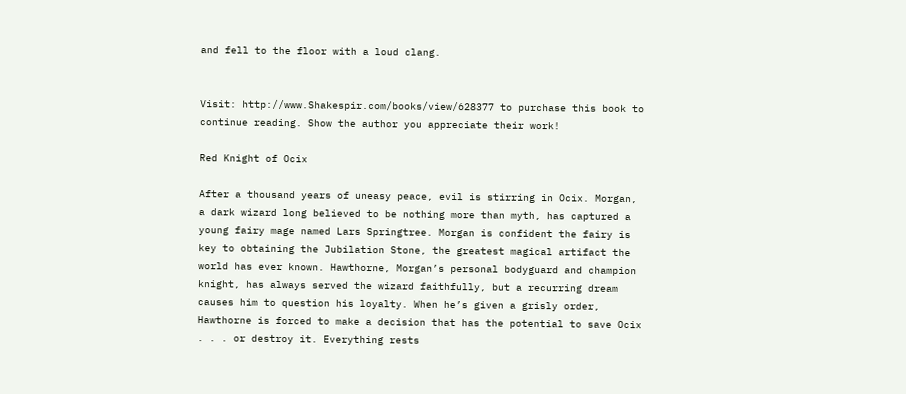and fell to the floor with a loud clang.


Visit: http://www.Shakespir.com/books/view/628377 to purchase this book to continue reading. Show the author you appreciate their work!

Red Knight of Ocix

After a thousand years of uneasy peace, evil is stirring in Ocix. Morgan, a dark wizard long believed to be nothing more than myth, has captured a young fairy mage named Lars Springtree. Morgan is confident the fairy is key to obtaining the Jubilation Stone, the greatest magical artifact the world has ever known. Hawthorne, Morgan’s personal bodyguard and champion knight, has always served the wizard faithfully, but a recurring dream causes him to question his loyalty. When he’s given a grisly order, Hawthorne is forced to make a decision that has the potential to save Ocix . . . or destroy it. Everything rests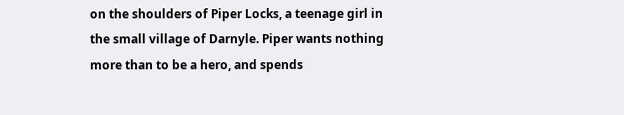on the shoulders of Piper Locks, a teenage girl in the small village of Darnyle. Piper wants nothing more than to be a hero, and spends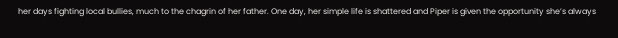her days fighting local bullies, much to the chagrin of her father. One day, her simple life is shattered and Piper is given the opportunity she’s always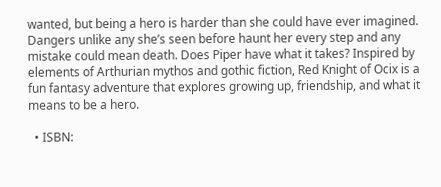wanted, but being a hero is harder than she could have ever imagined. Dangers unlike any she’s seen before haunt her every step and any mistake could mean death. Does Piper have what it takes? Inspired by elements of Arthurian mythos and gothic fiction, Red Knight of Ocix is a fun fantasy adventure that explores growing up, friendship, and what it means to be a hero.

  • ISBN: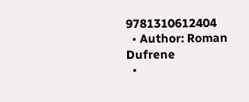9781310612404
  • Author: Roman Dufrene
  •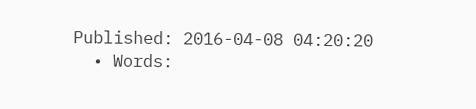Published: 2016-04-08 04:20:20
  • Words: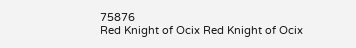75876
Red Knight of Ocix Red Knight of Ocix